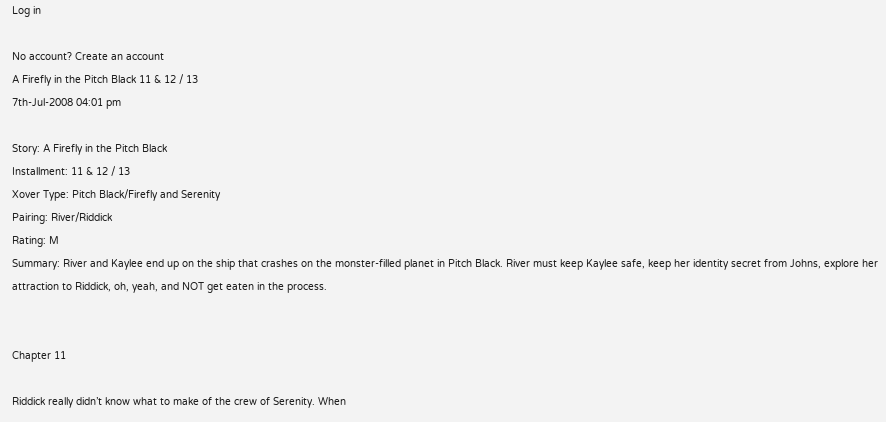Log in

No account? Create an account
A Firefly in the Pitch Black 11 & 12 / 13
7th-Jul-2008 04:01 pm

Story: A Firefly in the Pitch Black
Installment: 11 & 12 / 13
Xover Type: Pitch Black/Firefly and Serenity
Pairing: River/Riddick
Rating: M
Summary: River and Kaylee end up on the ship that crashes on the monster-filled planet in Pitch Black. River must keep Kaylee safe, keep her identity secret from Johns, explore her attraction to Riddick, oh, yeah, and NOT get eaten in the process.


Chapter 11

Riddick really didn’t know what to make of the crew of Serenity. When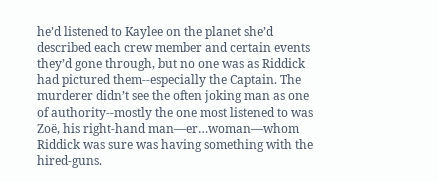he’d listened to Kaylee on the planet she’d described each crew member and certain events they’d gone through, but no one was as Riddick had pictured them--especially the Captain. The murderer didn’t see the often joking man as one of authority--mostly the one most listened to was Zoë, his right-hand man—er…woman—whom Riddick was sure was having something with the hired-guns.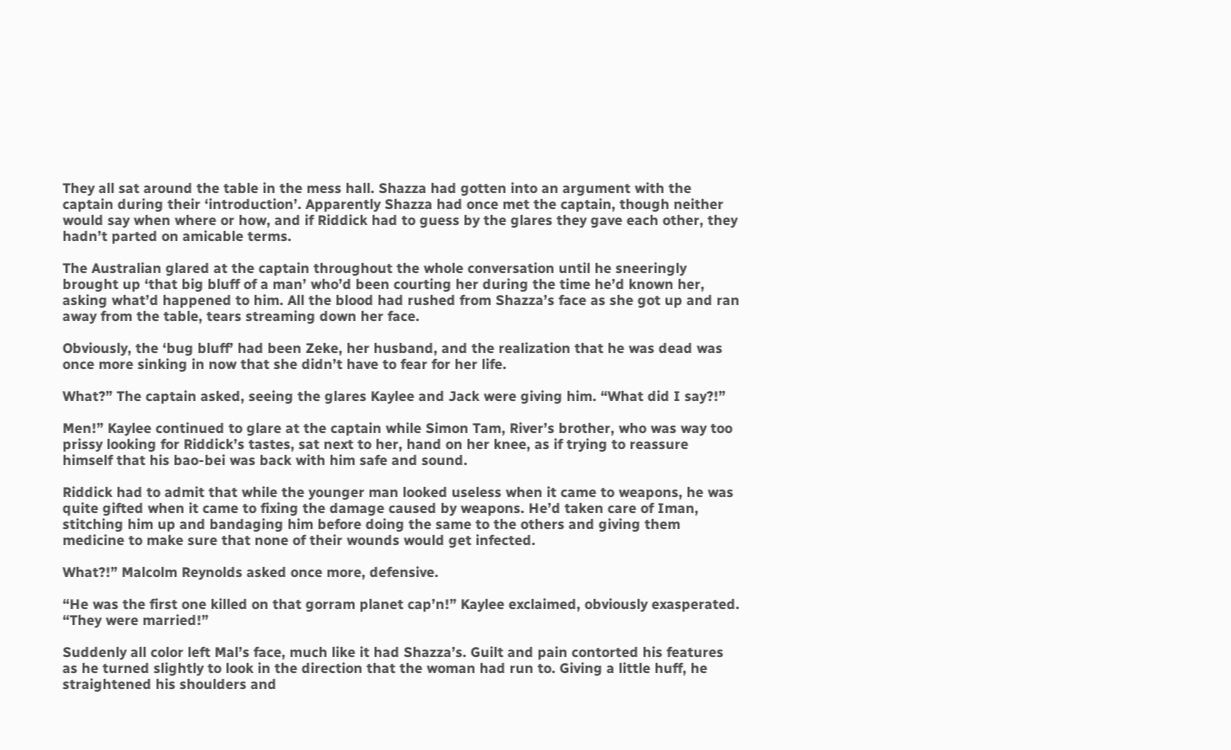They all sat around the table in the mess hall. Shazza had gotten into an argument with the captain during their ‘introduction’. Apparently Shazza had once met the captain, though neither would say when where or how, and if Riddick had to guess by the glares they gave each other, they hadn’t parted on amicable terms.

The Australian glared at the captain throughout the whole conversation until he sneeringly brought up ‘that big bluff of a man’ who’d been courting her during the time he’d known her, asking what’d happened to him. All the blood had rushed from Shazza’s face as she got up and ran away from the table, tears streaming down her face.

Obviously, the ‘bug bluff’ had been Zeke, her husband, and the realization that he was dead was once more sinking in now that she didn’t have to fear for her life.

What?” The captain asked, seeing the glares Kaylee and Jack were giving him. “What did I say?!”

Men!” Kaylee continued to glare at the captain while Simon Tam, River’s brother, who was way too prissy looking for Riddick’s tastes, sat next to her, hand on her knee, as if trying to reassure himself that his bao-bei was back with him safe and sound.

Riddick had to admit that while the younger man looked useless when it came to weapons, he was quite gifted when it came to fixing the damage caused by weapons. He’d taken care of Iman, stitching him up and bandaging him before doing the same to the others and giving them medicine to make sure that none of their wounds would get infected.

What?!” Malcolm Reynolds asked once more, defensive.

“He was the first one killed on that gorram planet cap’n!” Kaylee exclaimed, obviously exasperated. “They were married!”

Suddenly all color left Mal’s face, much like it had Shazza’s. Guilt and pain contorted his features as he turned slightly to look in the direction that the woman had run to. Giving a little huff, he straightened his shoulders and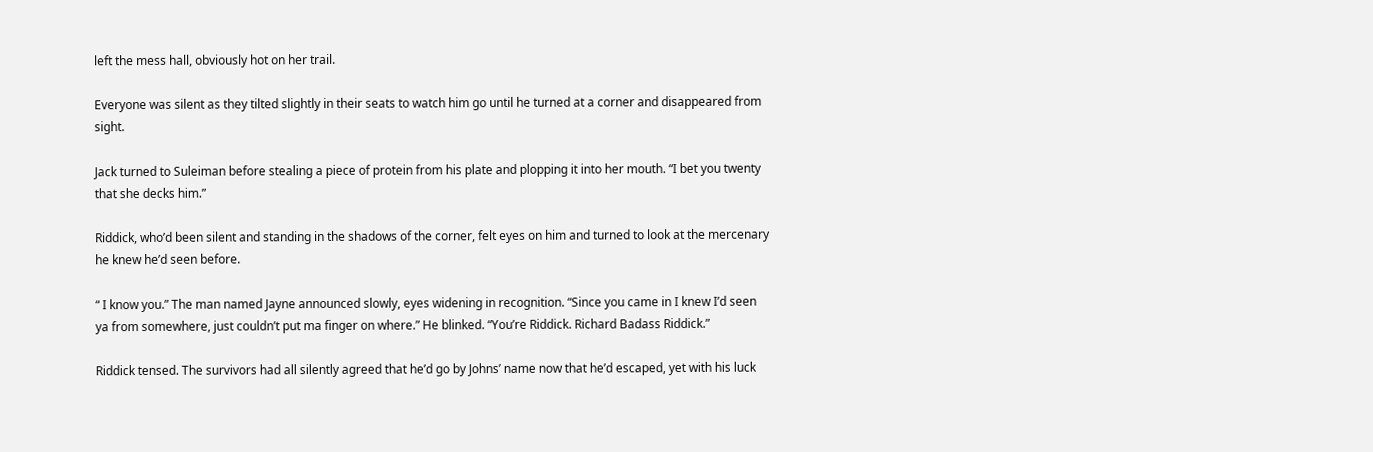left the mess hall, obviously hot on her trail.

Everyone was silent as they tilted slightly in their seats to watch him go until he turned at a corner and disappeared from sight.

Jack turned to Suleiman before stealing a piece of protein from his plate and plopping it into her mouth. “I bet you twenty that she decks him.”

Riddick, who’d been silent and standing in the shadows of the corner, felt eyes on him and turned to look at the mercenary he knew he’d seen before.

“ I know you.” The man named Jayne announced slowly, eyes widening in recognition. “Since you came in I knew I’d seen ya from somewhere, just couldn’t put ma finger on where.” He blinked. “You’re Riddick. Richard Badass Riddick.”

Riddick tensed. The survivors had all silently agreed that he’d go by Johns’ name now that he’d escaped, yet with his luck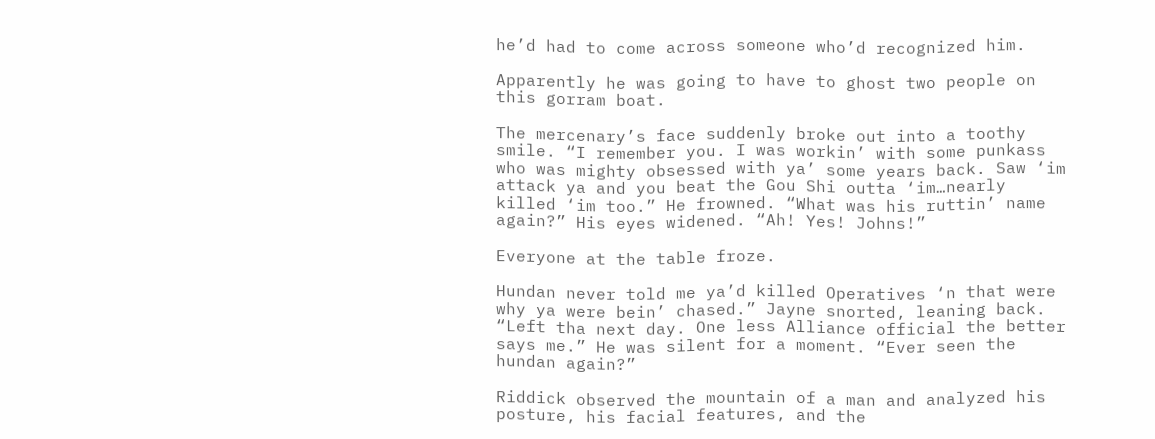he’d had to come across someone who’d recognized him.

Apparently he was going to have to ghost two people on this gorram boat.

The mercenary’s face suddenly broke out into a toothy smile. “I remember you. I was workin’ with some punkass who was mighty obsessed with ya’ some years back. Saw ‘im attack ya and you beat the Gou Shi outta ‘im…nearly killed ‘im too.” He frowned. “What was his ruttin’ name again?” His eyes widened. “Ah! Yes! Johns!”

Everyone at the table froze.

Hundan never told me ya’d killed Operatives ‘n that were why ya were bein’ chased.” Jayne snorted, leaning back. “Left tha next day. One less Alliance official the better says me.” He was silent for a moment. “Ever seen the hundan again?”

Riddick observed the mountain of a man and analyzed his posture, his facial features, and the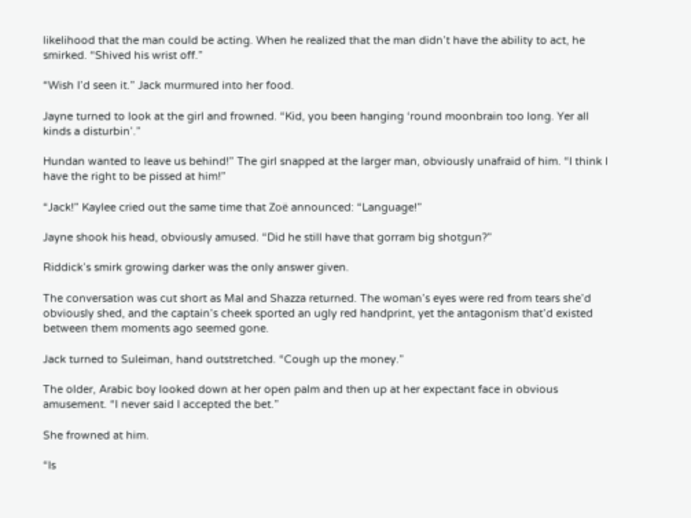likelihood that the man could be acting. When he realized that the man didn’t have the ability to act, he smirked. “Shived his wrist off.”

“Wish I’d seen it.” Jack murmured into her food.

Jayne turned to look at the girl and frowned. “Kid, you been hanging ‘round moonbrain too long. Yer all kinds a disturbin’.”

Hundan wanted to leave us behind!” The girl snapped at the larger man, obviously unafraid of him. “I think I have the right to be pissed at him!”

“Jack!” Kaylee cried out the same time that Zoë announced: “Language!”

Jayne shook his head, obviously amused. “Did he still have that gorram big shotgun?”

Riddick’s smirk growing darker was the only answer given.

The conversation was cut short as Mal and Shazza returned. The woman’s eyes were red from tears she’d obviously shed, and the captain’s cheek sported an ugly red handprint, yet the antagonism that’d existed between them moments ago seemed gone.

Jack turned to Suleiman, hand outstretched. “Cough up the money.”

The older, Arabic boy looked down at her open palm and then up at her expectant face in obvious amusement. “I never said I accepted the bet.”

She frowned at him.

“Is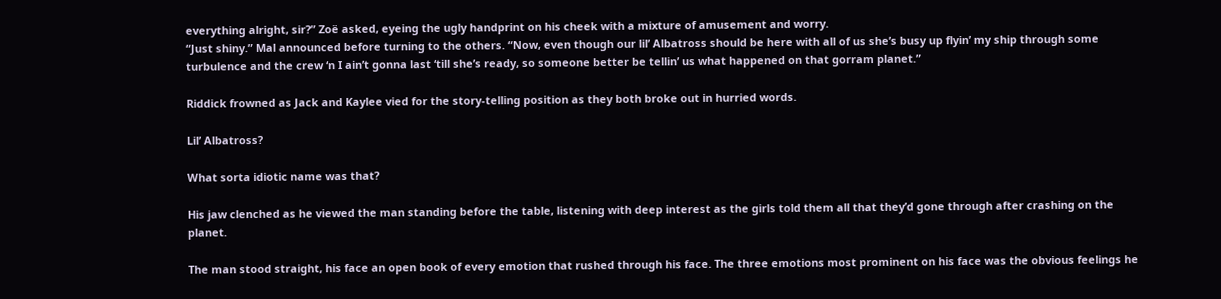everything alright, sir?” Zoë asked, eyeing the ugly handprint on his cheek with a mixture of amusement and worry.
“Just shiny.” Mal announced before turning to the others. “Now, even though our lil’ Albatross should be here with all of us she’s busy up flyin’ my ship through some turbulence and the crew ‘n I ain’t gonna last ‘till she’s ready, so someone better be tellin’ us what happened on that gorram planet.”

Riddick frowned as Jack and Kaylee vied for the story-telling position as they both broke out in hurried words.

Lil’ Albatross?

What sorta idiotic name was that?

His jaw clenched as he viewed the man standing before the table, listening with deep interest as the girls told them all that they’d gone through after crashing on the planet.

The man stood straight, his face an open book of every emotion that rushed through his face. The three emotions most prominent on his face was the obvious feelings he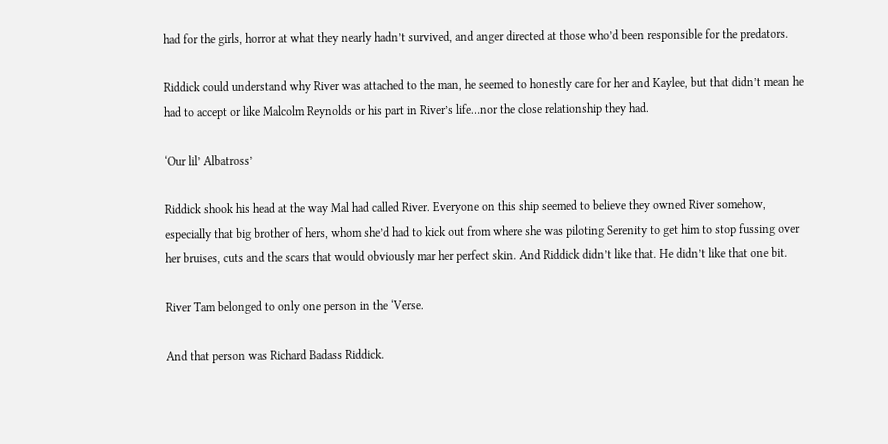had for the girls, horror at what they nearly hadn’t survived, and anger directed at those who’d been responsible for the predators.

Riddick could understand why River was attached to the man, he seemed to honestly care for her and Kaylee, but that didn’t mean he had to accept or like Malcolm Reynolds or his part in River’s life…nor the close relationship they had.

‘Our lil’ Albatross’

Riddick shook his head at the way Mal had called River. Everyone on this ship seemed to believe they owned River somehow, especially that big brother of hers, whom she’d had to kick out from where she was piloting Serenity to get him to stop fussing over her bruises, cuts and the scars that would obviously mar her perfect skin. And Riddick didn’t like that. He didn’t like that one bit.

River Tam belonged to only one person in the ‘Verse.

And that person was Richard Badass Riddick.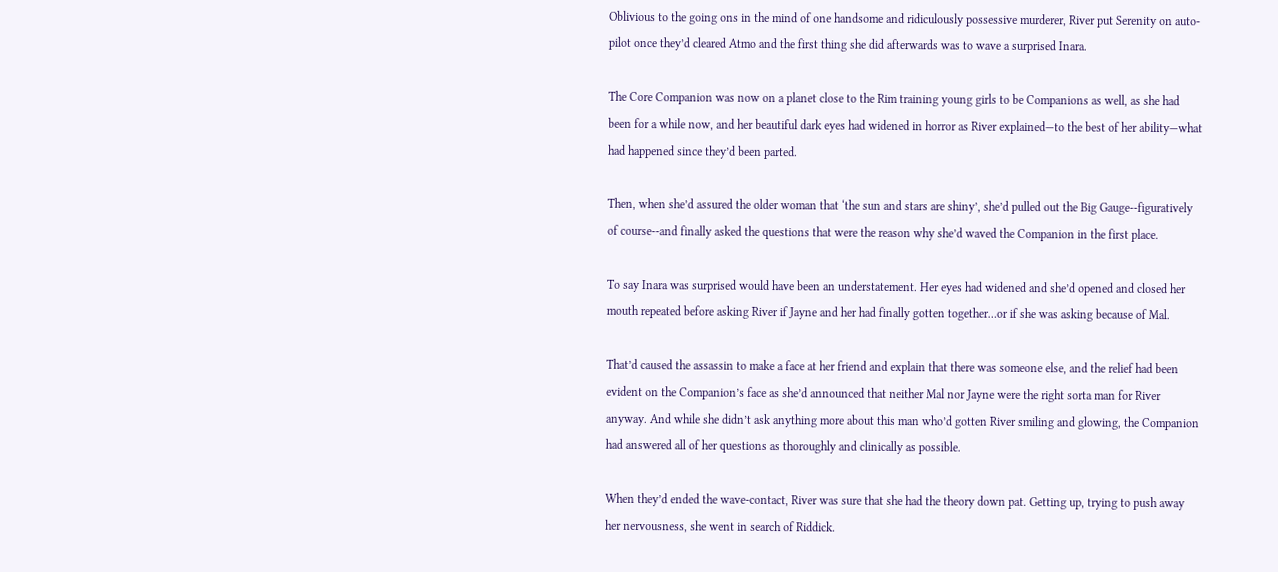Oblivious to the going ons in the mind of one handsome and ridiculously possessive murderer, River put Serenity on auto-pilot once they’d cleared Atmo and the first thing she did afterwards was to wave a surprised Inara.

The Core Companion was now on a planet close to the Rim training young girls to be Companions as well, as she had been for a while now, and her beautiful dark eyes had widened in horror as River explained—to the best of her ability—what had happened since they’d been parted.

Then, when she’d assured the older woman that ‘the sun and stars are shiny’, she’d pulled out the Big Gauge--figuratively of course--and finally asked the questions that were the reason why she’d waved the Companion in the first place.

To say Inara was surprised would have been an understatement. Her eyes had widened and she’d opened and closed her mouth repeated before asking River if Jayne and her had finally gotten together…or if she was asking because of Mal.

That’d caused the assassin to make a face at her friend and explain that there was someone else, and the relief had been evident on the Companion’s face as she’d announced that neither Mal nor Jayne were the right sorta man for River anyway. And while she didn’t ask anything more about this man who’d gotten River smiling and glowing, the Companion had answered all of her questions as thoroughly and clinically as possible.

When they’d ended the wave-contact, River was sure that she had the theory down pat. Getting up, trying to push away her nervousness, she went in search of Riddick.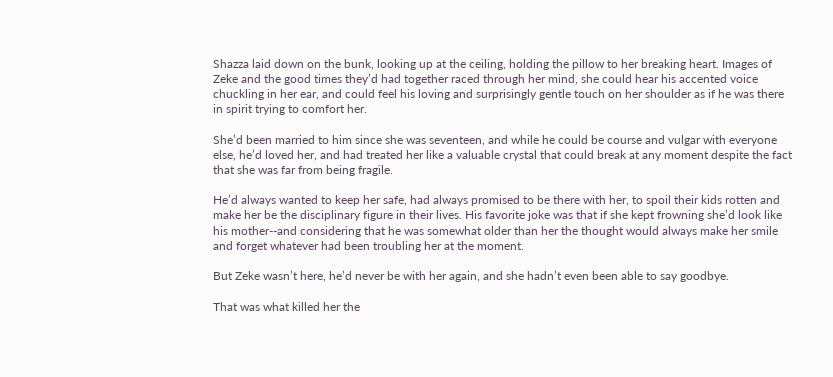Shazza laid down on the bunk, looking up at the ceiling, holding the pillow to her breaking heart. Images of Zeke and the good times they’d had together raced through her mind, she could hear his accented voice chuckling in her ear, and could feel his loving and surprisingly gentle touch on her shoulder as if he was there in spirit trying to comfort her.

She’d been married to him since she was seventeen, and while he could be course and vulgar with everyone else, he’d loved her, and had treated her like a valuable crystal that could break at any moment despite the fact that she was far from being fragile.

He’d always wanted to keep her safe, had always promised to be there with her, to spoil their kids rotten and make her be the disciplinary figure in their lives. His favorite joke was that if she kept frowning she’d look like his mother--and considering that he was somewhat older than her the thought would always make her smile and forget whatever had been troubling her at the moment.

But Zeke wasn’t here, he’d never be with her again, and she hadn’t even been able to say goodbye.

That was what killed her the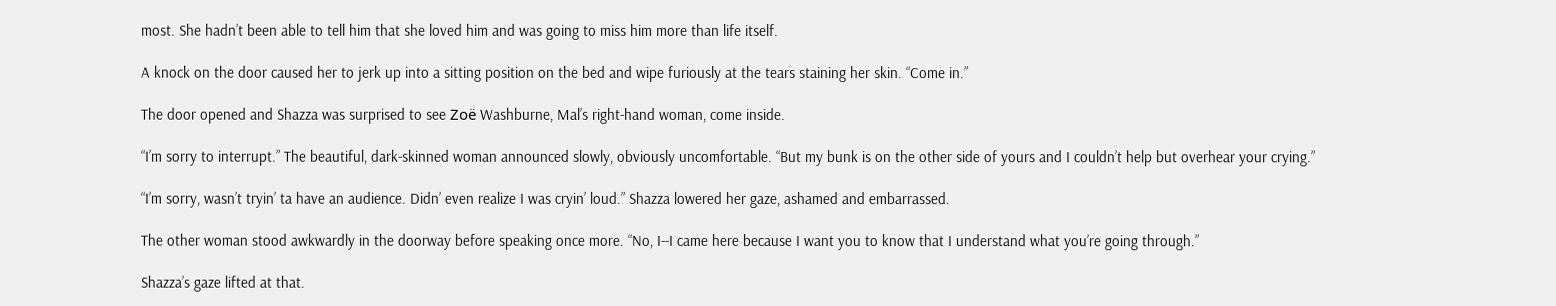most. She hadn’t been able to tell him that she loved him and was going to miss him more than life itself.

A knock on the door caused her to jerk up into a sitting position on the bed and wipe furiously at the tears staining her skin. “Come in.”

The door opened and Shazza was surprised to see Zoë Washburne, Mal’s right-hand woman, come inside.

“I’m sorry to interrupt.” The beautiful, dark-skinned woman announced slowly, obviously uncomfortable. “But my bunk is on the other side of yours and I couldn’t help but overhear your crying.”

“I’m sorry, wasn’t tryin’ ta have an audience. Didn’ even realize I was cryin’ loud.” Shazza lowered her gaze, ashamed and embarrassed.

The other woman stood awkwardly in the doorway before speaking once more. “No, I--I came here because I want you to know that I understand what you’re going through.”

Shazza’s gaze lifted at that.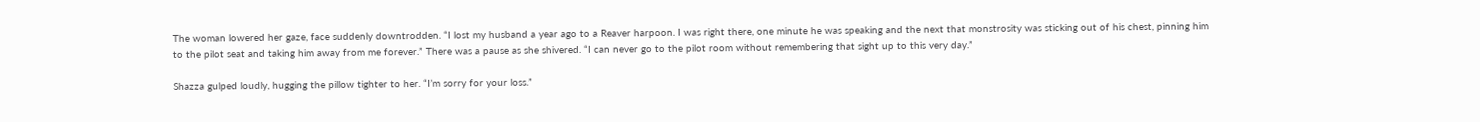The woman lowered her gaze, face suddenly downtrodden. “I lost my husband a year ago to a Reaver harpoon. I was right there, one minute he was speaking and the next that monstrosity was sticking out of his chest, pinning him to the pilot seat and taking him away from me forever.” There was a pause as she shivered. “I can never go to the pilot room without remembering that sight up to this very day.”

Shazza gulped loudly, hugging the pillow tighter to her. “I’m sorry for your loss.”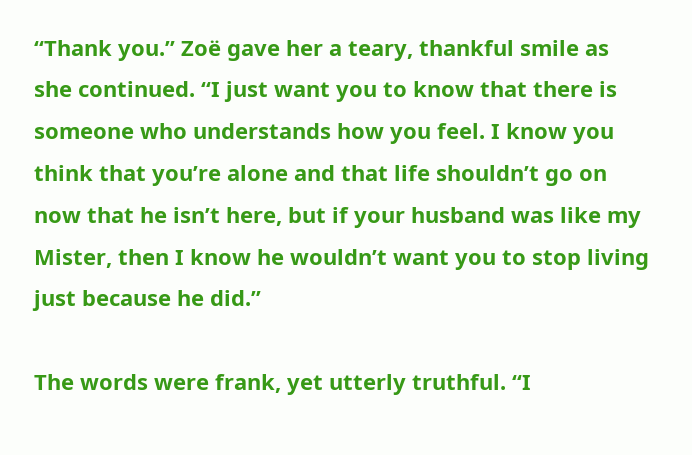“Thank you.” Zoë gave her a teary, thankful smile as she continued. “I just want you to know that there is someone who understands how you feel. I know you think that you’re alone and that life shouldn’t go on now that he isn’t here, but if your husband was like my Mister, then I know he wouldn’t want you to stop living just because he did.”

The words were frank, yet utterly truthful. “I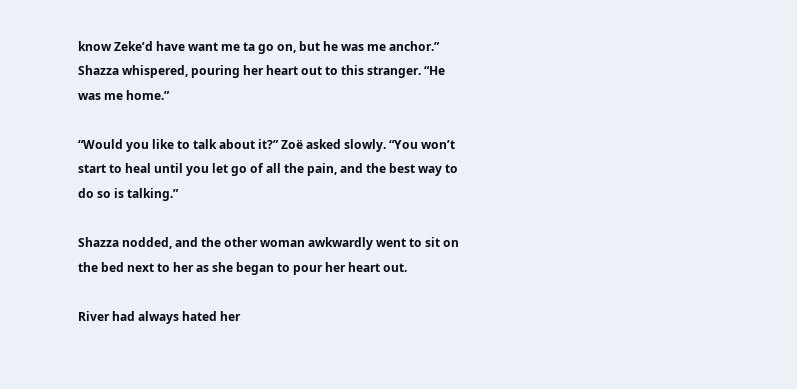know Zeke’d have want me ta go on, but he was me anchor.” Shazza whispered, pouring her heart out to this stranger. “He was me home.”

“Would you like to talk about it?” Zoë asked slowly. “You won’t start to heal until you let go of all the pain, and the best way to do so is talking.”

Shazza nodded, and the other woman awkwardly went to sit on the bed next to her as she began to pour her heart out.

River had always hated her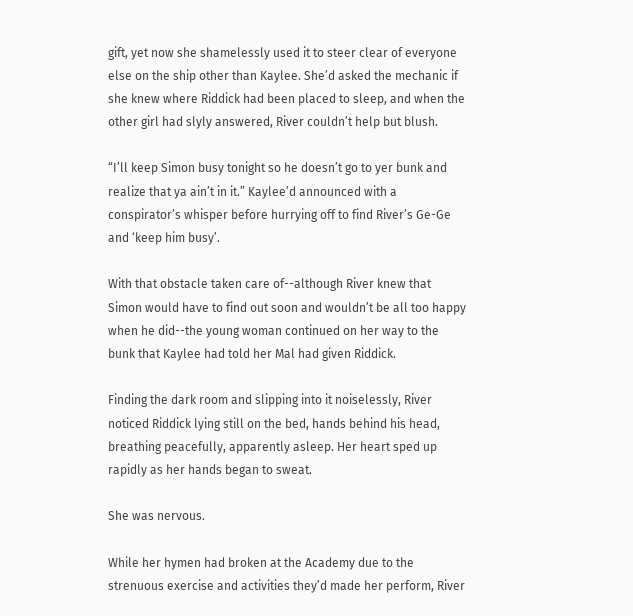gift, yet now she shamelessly used it to steer clear of everyone else on the ship other than Kaylee. She’d asked the mechanic if she knew where Riddick had been placed to sleep, and when the other girl had slyly answered, River couldn’t help but blush.

“I’ll keep Simon busy tonight so he doesn’t go to yer bunk and realize that ya ain’t in it.” Kaylee’d announced with a conspirator’s whisper before hurrying off to find River’s Ge-Ge and ‘keep him busy’.

With that obstacle taken care of--although River knew that Simon would have to find out soon and wouldn’t be all too happy when he did--the young woman continued on her way to the bunk that Kaylee had told her Mal had given Riddick.

Finding the dark room and slipping into it noiselessly, River noticed Riddick lying still on the bed, hands behind his head, breathing peacefully, apparently asleep. Her heart sped up rapidly as her hands began to sweat.

She was nervous.

While her hymen had broken at the Academy due to the strenuous exercise and activities they’d made her perform, River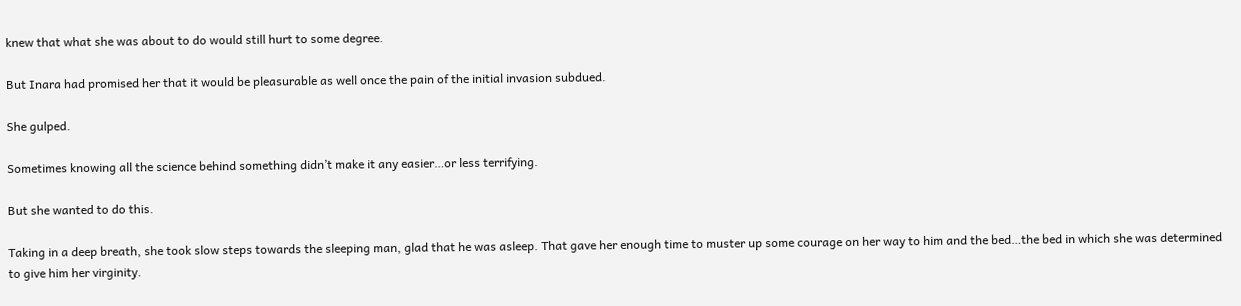knew that what she was about to do would still hurt to some degree.

But Inara had promised her that it would be pleasurable as well once the pain of the initial invasion subdued.

She gulped.

Sometimes knowing all the science behind something didn’t make it any easier…or less terrifying.

But she wanted to do this.

Taking in a deep breath, she took slow steps towards the sleeping man, glad that he was asleep. That gave her enough time to muster up some courage on her way to him and the bed…the bed in which she was determined to give him her virginity.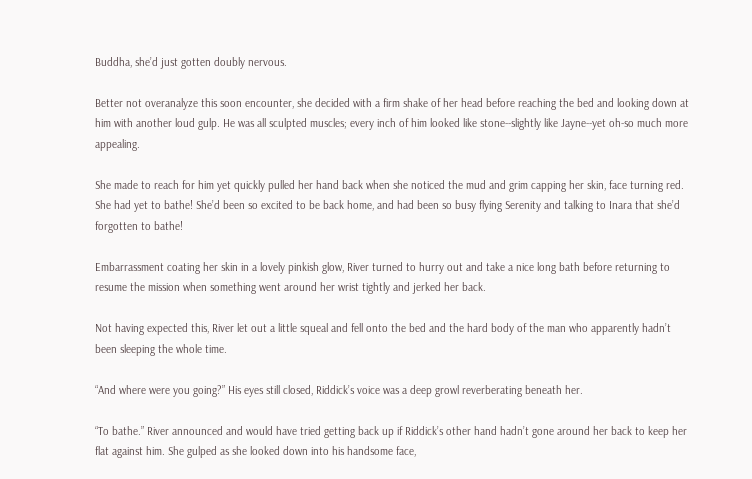Buddha, she’d just gotten doubly nervous.

Better not overanalyze this soon encounter, she decided with a firm shake of her head before reaching the bed and looking down at him with another loud gulp. He was all sculpted muscles; every inch of him looked like stone--slightly like Jayne--yet oh-so much more appealing.

She made to reach for him yet quickly pulled her hand back when she noticed the mud and grim capping her skin, face turning red. She had yet to bathe! She’d been so excited to be back home, and had been so busy flying Serenity and talking to Inara that she’d forgotten to bathe!

Embarrassment coating her skin in a lovely pinkish glow, River turned to hurry out and take a nice long bath before returning to resume the mission when something went around her wrist tightly and jerked her back.

Not having expected this, River let out a little squeal and fell onto the bed and the hard body of the man who apparently hadn’t been sleeping the whole time.

“And where were you going?” His eyes still closed, Riddick’s voice was a deep growl reverberating beneath her.

“To bathe.” River announced and would have tried getting back up if Riddick’s other hand hadn’t gone around her back to keep her flat against him. She gulped as she looked down into his handsome face,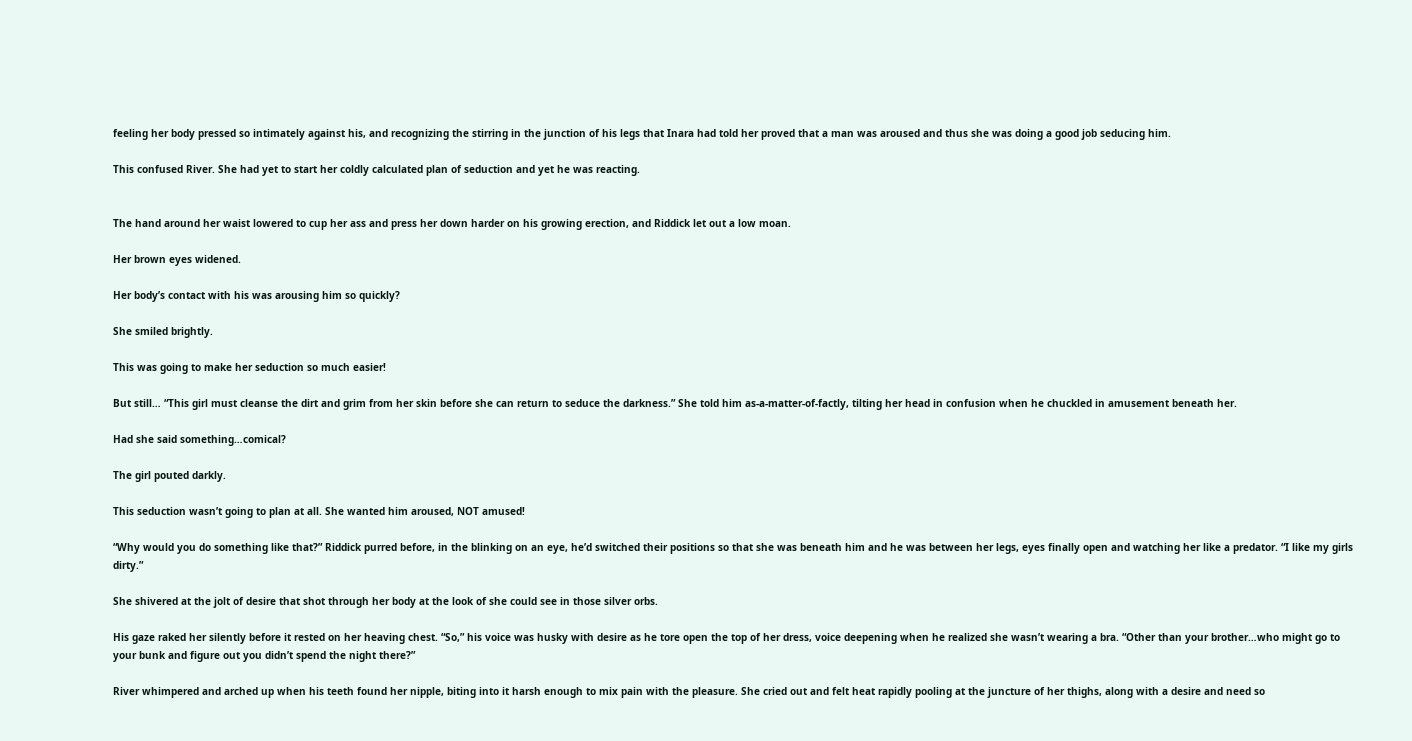feeling her body pressed so intimately against his, and recognizing the stirring in the junction of his legs that Inara had told her proved that a man was aroused and thus she was doing a good job seducing him.

This confused River. She had yet to start her coldly calculated plan of seduction and yet he was reacting.


The hand around her waist lowered to cup her ass and press her down harder on his growing erection, and Riddick let out a low moan.

Her brown eyes widened.

Her body’s contact with his was arousing him so quickly?

She smiled brightly.

This was going to make her seduction so much easier!

But still… “This girl must cleanse the dirt and grim from her skin before she can return to seduce the darkness.” She told him as-a-matter-of-factly, tilting her head in confusion when he chuckled in amusement beneath her.

Had she said something…comical?

The girl pouted darkly.

This seduction wasn’t going to plan at all. She wanted him aroused, NOT amused!

“Why would you do something like that?” Riddick purred before, in the blinking on an eye, he’d switched their positions so that she was beneath him and he was between her legs, eyes finally open and watching her like a predator. “I like my girls dirty.”

She shivered at the jolt of desire that shot through her body at the look of she could see in those silver orbs.

His gaze raked her silently before it rested on her heaving chest. “So,” his voice was husky with desire as he tore open the top of her dress, voice deepening when he realized she wasn’t wearing a bra. “Other than your brother…who might go to your bunk and figure out you didn’t spend the night there?”

River whimpered and arched up when his teeth found her nipple, biting into it harsh enough to mix pain with the pleasure. She cried out and felt heat rapidly pooling at the juncture of her thighs, along with a desire and need so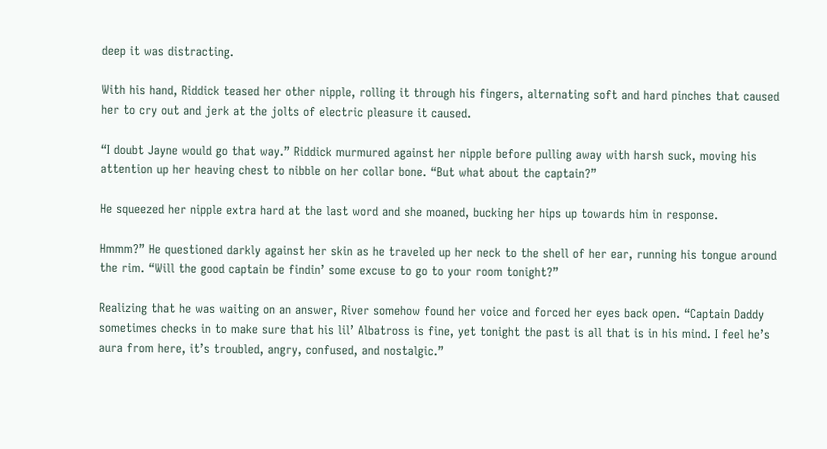deep it was distracting.

With his hand, Riddick teased her other nipple, rolling it through his fingers, alternating soft and hard pinches that caused her to cry out and jerk at the jolts of electric pleasure it caused.

“I doubt Jayne would go that way.” Riddick murmured against her nipple before pulling away with harsh suck, moving his attention up her heaving chest to nibble on her collar bone. “But what about the captain?”

He squeezed her nipple extra hard at the last word and she moaned, bucking her hips up towards him in response.

Hmmm?” He questioned darkly against her skin as he traveled up her neck to the shell of her ear, running his tongue around the rim. “Will the good captain be findin’ some excuse to go to your room tonight?”

Realizing that he was waiting on an answer, River somehow found her voice and forced her eyes back open. “Captain Daddy sometimes checks in to make sure that his lil’ Albatross is fine, yet tonight the past is all that is in his mind. I feel he’s aura from here, it’s troubled, angry, confused, and nostalgic.”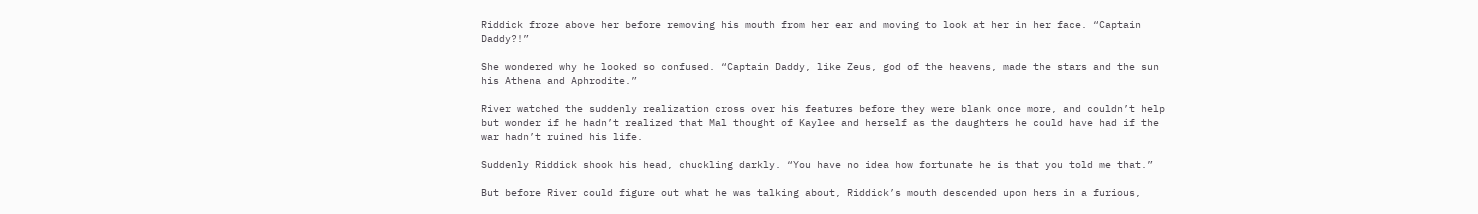Riddick froze above her before removing his mouth from her ear and moving to look at her in her face. “Captain Daddy?!”

She wondered why he looked so confused. “Captain Daddy, like Zeus, god of the heavens, made the stars and the sun his Athena and Aphrodite.”

River watched the suddenly realization cross over his features before they were blank once more, and couldn’t help but wonder if he hadn’t realized that Mal thought of Kaylee and herself as the daughters he could have had if the war hadn’t ruined his life.

Suddenly Riddick shook his head, chuckling darkly. “You have no idea how fortunate he is that you told me that.”

But before River could figure out what he was talking about, Riddick’s mouth descended upon hers in a furious,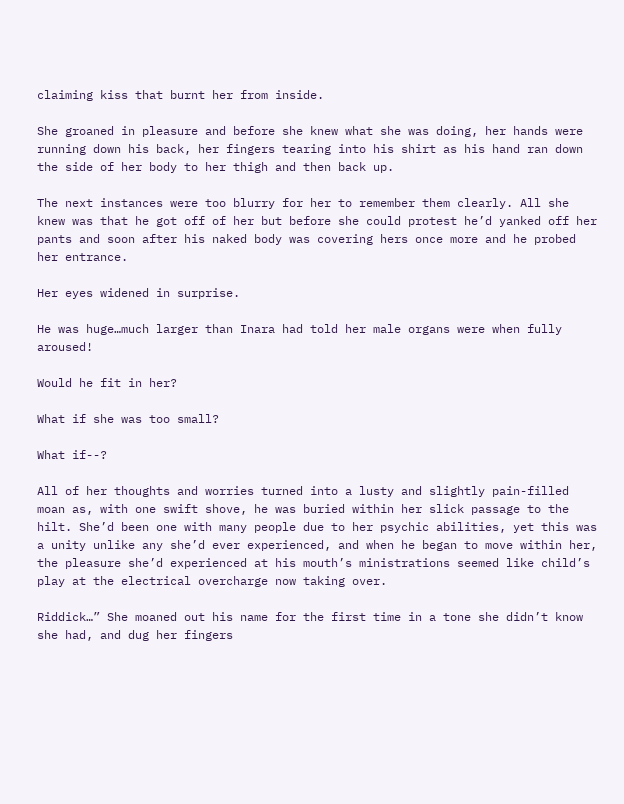claiming kiss that burnt her from inside.

She groaned in pleasure and before she knew what she was doing, her hands were running down his back, her fingers tearing into his shirt as his hand ran down the side of her body to her thigh and then back up.

The next instances were too blurry for her to remember them clearly. All she knew was that he got off of her but before she could protest he’d yanked off her pants and soon after his naked body was covering hers once more and he probed her entrance.

Her eyes widened in surprise.

He was huge…much larger than Inara had told her male organs were when fully aroused!

Would he fit in her?

What if she was too small?

What if--?

All of her thoughts and worries turned into a lusty and slightly pain-filled moan as, with one swift shove, he was buried within her slick passage to the hilt. She’d been one with many people due to her psychic abilities, yet this was a unity unlike any she’d ever experienced, and when he began to move within her, the pleasure she’d experienced at his mouth’s ministrations seemed like child’s play at the electrical overcharge now taking over.

Riddick…” She moaned out his name for the first time in a tone she didn’t know she had, and dug her fingers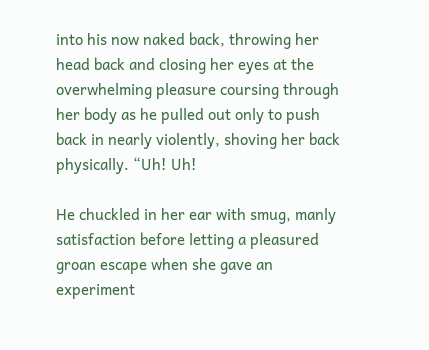into his now naked back, throwing her head back and closing her eyes at the overwhelming pleasure coursing through her body as he pulled out only to push back in nearly violently, shoving her back physically. “Uh! Uh!

He chuckled in her ear with smug, manly satisfaction before letting a pleasured groan escape when she gave an experiment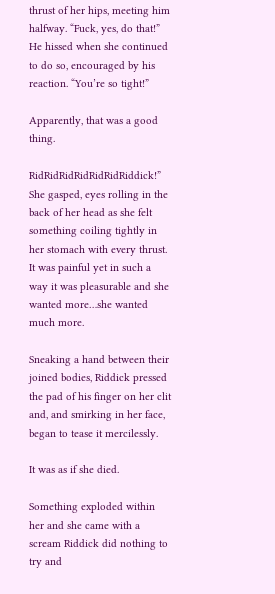thrust of her hips, meeting him halfway. “Fuck, yes, do that!” He hissed when she continued to do so, encouraged by his reaction. “You’re so tight!”

Apparently, that was a good thing.

RidRidRidRidRidRidRiddick!” She gasped, eyes rolling in the back of her head as she felt something coiling tightly in her stomach with every thrust. It was painful yet in such a way it was pleasurable and she wanted more…she wanted much more.

Sneaking a hand between their joined bodies, Riddick pressed the pad of his finger on her clit and, and smirking in her face, began to tease it mercilessly.

It was as if she died.

Something exploded within her and she came with a scream Riddick did nothing to try and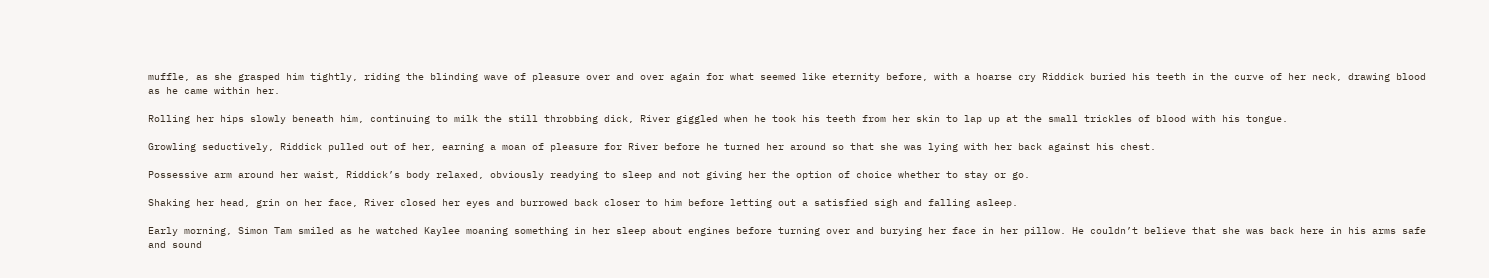muffle, as she grasped him tightly, riding the blinding wave of pleasure over and over again for what seemed like eternity before, with a hoarse cry Riddick buried his teeth in the curve of her neck, drawing blood as he came within her.

Rolling her hips slowly beneath him, continuing to milk the still throbbing dick, River giggled when he took his teeth from her skin to lap up at the small trickles of blood with his tongue.

Growling seductively, Riddick pulled out of her, earning a moan of pleasure for River before he turned her around so that she was lying with her back against his chest.

Possessive arm around her waist, Riddick’s body relaxed, obviously readying to sleep and not giving her the option of choice whether to stay or go.

Shaking her head, grin on her face, River closed her eyes and burrowed back closer to him before letting out a satisfied sigh and falling asleep.

Early morning, Simon Tam smiled as he watched Kaylee moaning something in her sleep about engines before turning over and burying her face in her pillow. He couldn’t believe that she was back here in his arms safe and sound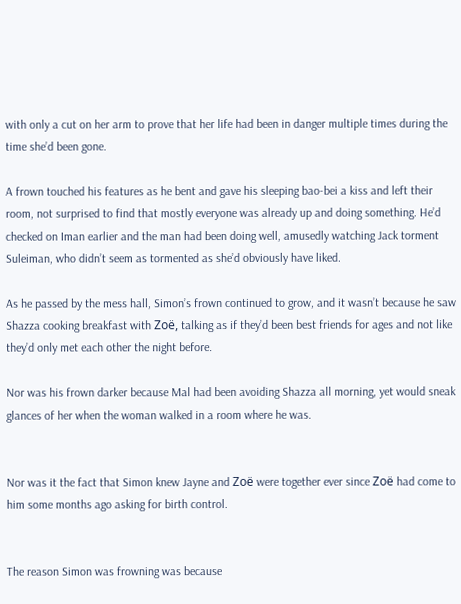with only a cut on her arm to prove that her life had been in danger multiple times during the time she’d been gone.

A frown touched his features as he bent and gave his sleeping bao-bei a kiss and left their room, not surprised to find that mostly everyone was already up and doing something. He’d checked on Iman earlier and the man had been doing well, amusedly watching Jack torment Suleiman, who didn’t seem as tormented as she’d obviously have liked.

As he passed by the mess hall, Simon’s frown continued to grow, and it wasn’t because he saw Shazza cooking breakfast with Zoë, talking as if they’d been best friends for ages and not like they’d only met each other the night before.

Nor was his frown darker because Mal had been avoiding Shazza all morning, yet would sneak glances of her when the woman walked in a room where he was.


Nor was it the fact that Simon knew Jayne and Zoë were together ever since Zoë had come to him some months ago asking for birth control.


The reason Simon was frowning was because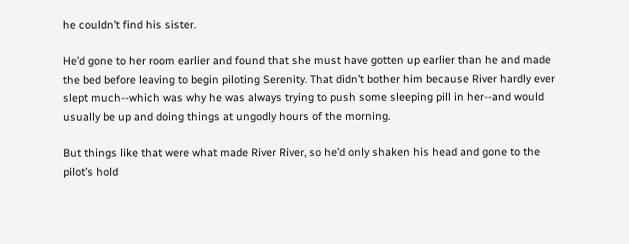he couldn’t find his sister.

He’d gone to her room earlier and found that she must have gotten up earlier than he and made the bed before leaving to begin piloting Serenity. That didn’t bother him because River hardly ever slept much--which was why he was always trying to push some sleeping pill in her--and would usually be up and doing things at ungodly hours of the morning.

But things like that were what made River River, so he’d only shaken his head and gone to the pilot’s hold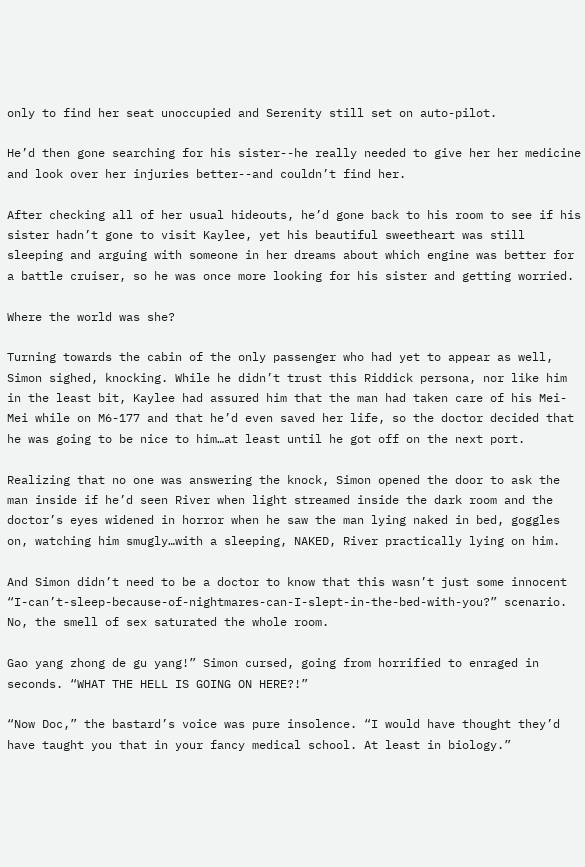only to find her seat unoccupied and Serenity still set on auto-pilot.

He’d then gone searching for his sister--he really needed to give her her medicine and look over her injuries better--and couldn’t find her.

After checking all of her usual hideouts, he’d gone back to his room to see if his sister hadn’t gone to visit Kaylee, yet his beautiful sweetheart was still sleeping and arguing with someone in her dreams about which engine was better for a battle cruiser, so he was once more looking for his sister and getting worried.

Where the world was she?

Turning towards the cabin of the only passenger who had yet to appear as well, Simon sighed, knocking. While he didn’t trust this Riddick persona, nor like him in the least bit, Kaylee had assured him that the man had taken care of his Mei-Mei while on M6-177 and that he’d even saved her life, so the doctor decided that he was going to be nice to him…at least until he got off on the next port.

Realizing that no one was answering the knock, Simon opened the door to ask the man inside if he’d seen River when light streamed inside the dark room and the doctor’s eyes widened in horror when he saw the man lying naked in bed, goggles on, watching him smugly…with a sleeping, NAKED, River practically lying on him.

And Simon didn’t need to be a doctor to know that this wasn’t just some innocent “I-can’t-sleep-because-of-nightmares-can-I-slept-in-the-bed-with-you?” scenario. No, the smell of sex saturated the whole room.

Gao yang zhong de gu yang!” Simon cursed, going from horrified to enraged in seconds. “WHAT THE HELL IS GOING ON HERE?!”

“Now Doc,” the bastard’s voice was pure insolence. “I would have thought they’d have taught you that in your fancy medical school. At least in biology.”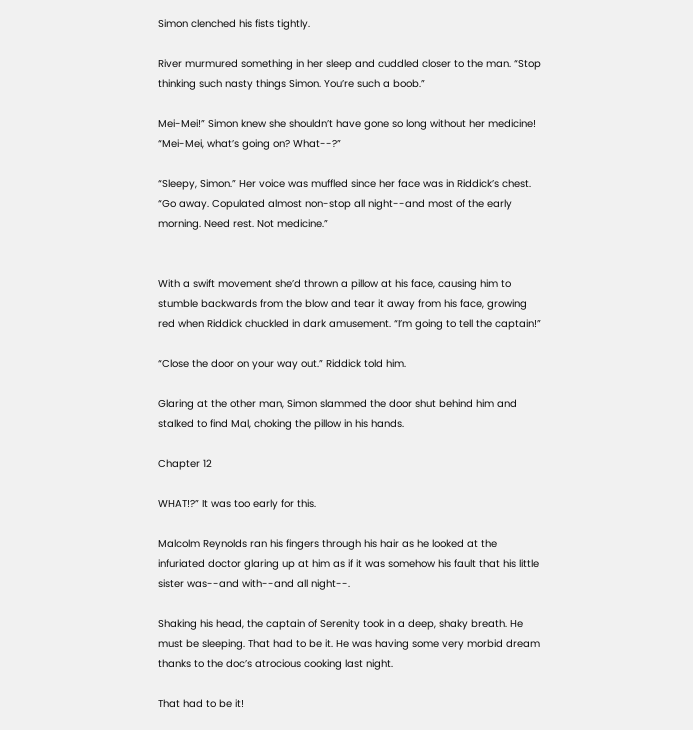Simon clenched his fists tightly.

River murmured something in her sleep and cuddled closer to the man. “Stop thinking such nasty things Simon. You’re such a boob.”

Mei-Mei!” Simon knew she shouldn’t have gone so long without her medicine! “Mei-Mei, what’s going on? What--?”

“Sleepy, Simon.” Her voice was muffled since her face was in Riddick’s chest. “Go away. Copulated almost non-stop all night--and most of the early morning. Need rest. Not medicine.”


With a swift movement she’d thrown a pillow at his face, causing him to stumble backwards from the blow and tear it away from his face, growing red when Riddick chuckled in dark amusement. “I’m going to tell the captain!”

“Close the door on your way out.” Riddick told him.

Glaring at the other man, Simon slammed the door shut behind him and stalked to find Mal, choking the pillow in his hands.

Chapter 12

WHAT!?” It was too early for this.

Malcolm Reynolds ran his fingers through his hair as he looked at the infuriated doctor glaring up at him as if it was somehow his fault that his little sister was--and with--and all night--.

Shaking his head, the captain of Serenity took in a deep, shaky breath. He must be sleeping. That had to be it. He was having some very morbid dream thanks to the doc’s atrocious cooking last night.

That had to be it!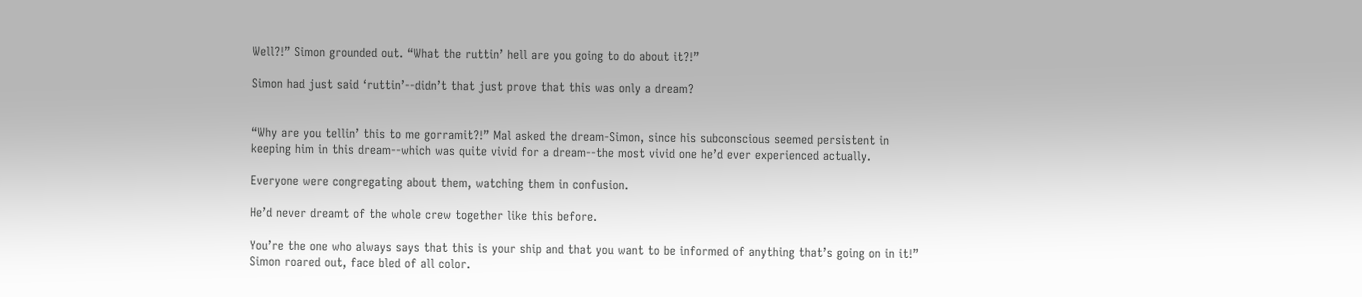Well?!” Simon grounded out. “What the ruttin’ hell are you going to do about it?!”

Simon had just said ‘ruttin’--didn’t that just prove that this was only a dream?


“Why are you tellin’ this to me gorramit?!” Mal asked the dream-Simon, since his subconscious seemed persistent in keeping him in this dream--which was quite vivid for a dream--the most vivid one he’d ever experienced actually.

Everyone were congregating about them, watching them in confusion.

He’d never dreamt of the whole crew together like this before.

You’re the one who always says that this is your ship and that you want to be informed of anything that’s going on in it!” Simon roared out, face bled of all color.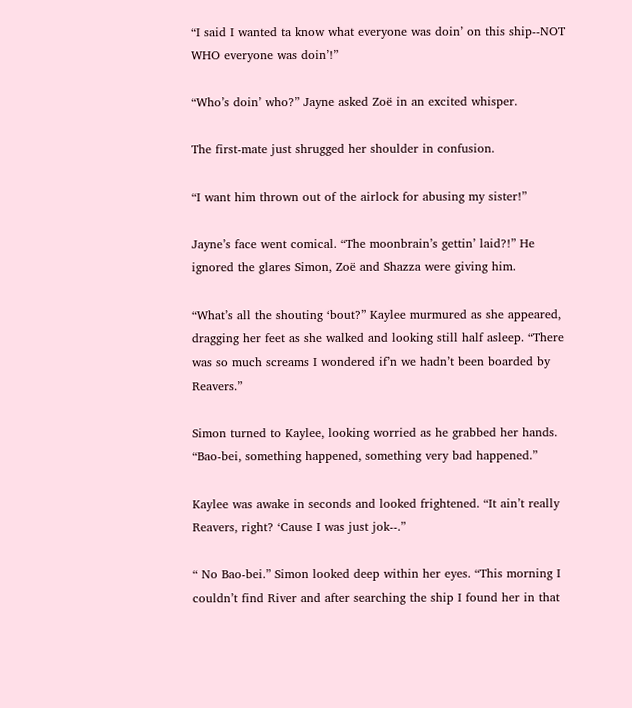“I said I wanted ta know what everyone was doin’ on this ship--NOT WHO everyone was doin’!”

“Who’s doin’ who?” Jayne asked Zoë in an excited whisper.

The first-mate just shrugged her shoulder in confusion.

“I want him thrown out of the airlock for abusing my sister!”

Jayne’s face went comical. “The moonbrain’s gettin’ laid?!” He ignored the glares Simon, Zoë and Shazza were giving him.

“What’s all the shouting ‘bout?” Kaylee murmured as she appeared, dragging her feet as she walked and looking still half asleep. “There was so much screams I wondered if’n we hadn’t been boarded by Reavers.”

Simon turned to Kaylee, looking worried as he grabbed her hands. “Bao-bei, something happened, something very bad happened.”

Kaylee was awake in seconds and looked frightened. “It ain’t really Reavers, right? ‘Cause I was just jok--.”

“ No Bao-bei.” Simon looked deep within her eyes. “This morning I couldn’t find River and after searching the ship I found her in that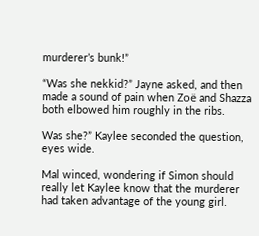murderer’s bunk!”

“Was she nekkid?” Jayne asked, and then made a sound of pain when Zoë and Shazza both elbowed him roughly in the ribs.

Was she?” Kaylee seconded the question, eyes wide.

Mal winced, wondering if Simon should really let Kaylee know that the murderer had taken advantage of the young girl.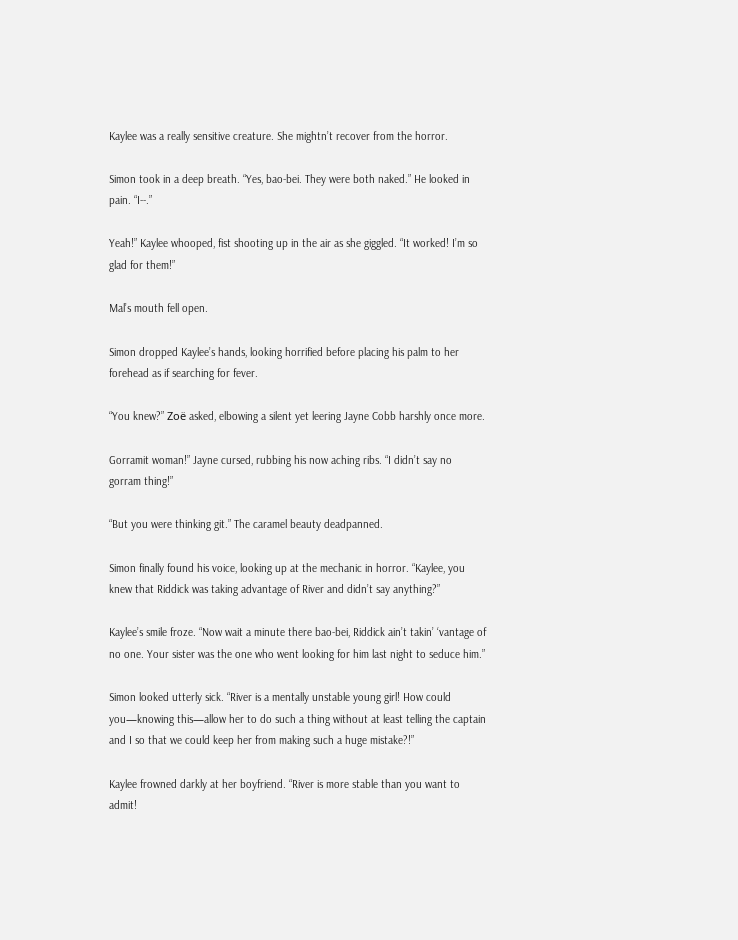Kaylee was a really sensitive creature. She mightn’t recover from the horror.

Simon took in a deep breath. “Yes, bao-bei. They were both naked.” He looked in pain. “I--.”

Yeah!” Kaylee whooped, fist shooting up in the air as she giggled. “It worked! I’m so glad for them!”

Mal’s mouth fell open.

Simon dropped Kaylee’s hands, looking horrified before placing his palm to her forehead as if searching for fever.

“You knew?” Zoë asked, elbowing a silent yet leering Jayne Cobb harshly once more.

Gorramit woman!” Jayne cursed, rubbing his now aching ribs. “I didn’t say no gorram thing!”

“But you were thinking git.” The caramel beauty deadpanned.

Simon finally found his voice, looking up at the mechanic in horror. “Kaylee, you knew that Riddick was taking advantage of River and didn’t say anything?”

Kaylee’s smile froze. “Now wait a minute there bao-bei, Riddick ain’t takin’ ‘vantage of no one. Your sister was the one who went looking for him last night to seduce him.”

Simon looked utterly sick. “River is a mentally unstable young girl! How could you—knowing this—allow her to do such a thing without at least telling the captain and I so that we could keep her from making such a huge mistake?!”

Kaylee frowned darkly at her boyfriend. “River is more stable than you want to admit!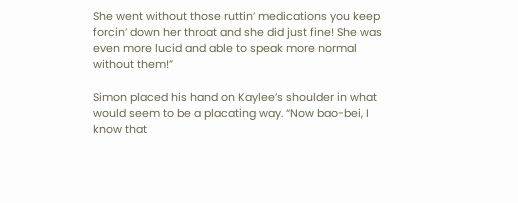She went without those ruttin’ medications you keep forcin’ down her throat and she did just fine! She was even more lucid and able to speak more normal without them!”

Simon placed his hand on Kaylee’s shoulder in what would seem to be a placating way. “Now bao-bei, I know that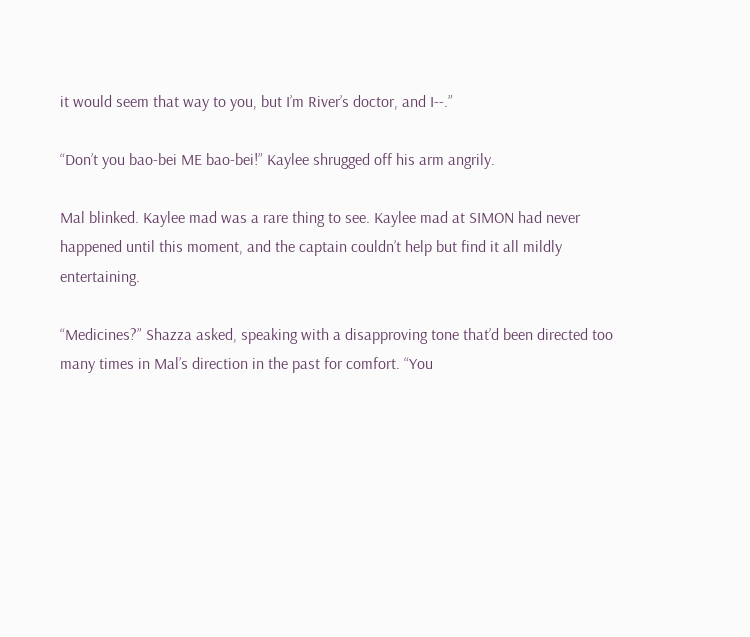it would seem that way to you, but I’m River’s doctor, and I--.”

“Don’t you bao-bei ME bao-bei!” Kaylee shrugged off his arm angrily.

Mal blinked. Kaylee mad was a rare thing to see. Kaylee mad at SIMON had never happened until this moment, and the captain couldn’t help but find it all mildly entertaining.

“Medicines?” Shazza asked, speaking with a disapproving tone that’d been directed too many times in Mal’s direction in the past for comfort. “You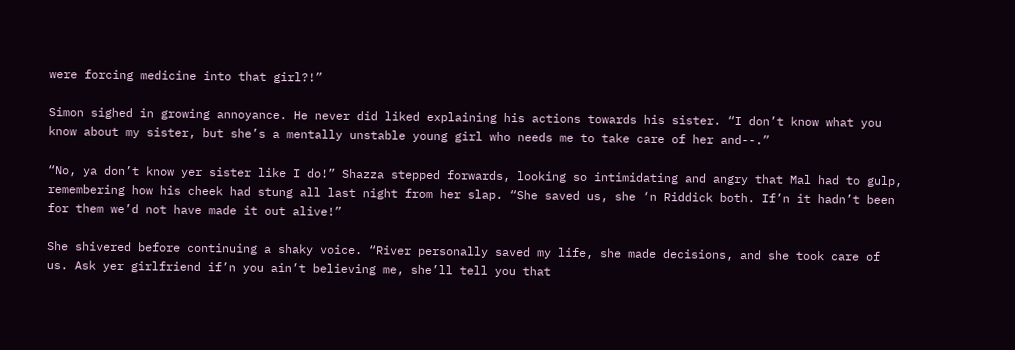were forcing medicine into that girl?!”

Simon sighed in growing annoyance. He never did liked explaining his actions towards his sister. “I don’t know what you know about my sister, but she’s a mentally unstable young girl who needs me to take care of her and--.”

“No, ya don’t know yer sister like I do!” Shazza stepped forwards, looking so intimidating and angry that Mal had to gulp, remembering how his cheek had stung all last night from her slap. “She saved us, she ‘n Riddick both. If’n it hadn’t been for them we’d not have made it out alive!”

She shivered before continuing a shaky voice. “River personally saved my life, she made decisions, and she took care of us. Ask yer girlfriend if’n you ain’t believing me, she’ll tell you that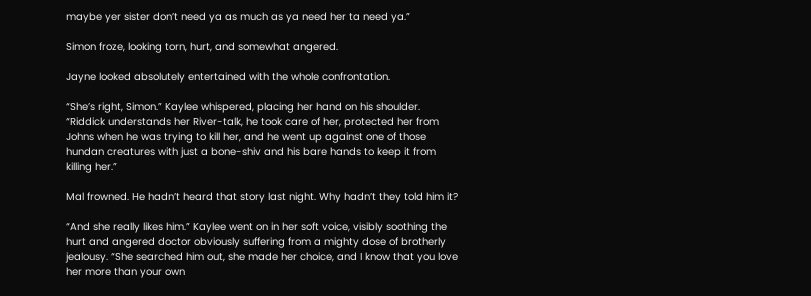maybe yer sister don’t need ya as much as ya need her ta need ya.”

Simon froze, looking torn, hurt, and somewhat angered.

Jayne looked absolutely entertained with the whole confrontation.

“She’s right, Simon.” Kaylee whispered, placing her hand on his shoulder. “Riddick understands her River-talk, he took care of her, protected her from Johns when he was trying to kill her, and he went up against one of those hundan creatures with just a bone-shiv and his bare hands to keep it from killing her.”

Mal frowned. He hadn’t heard that story last night. Why hadn’t they told him it?

“And she really likes him.” Kaylee went on in her soft voice, visibly soothing the hurt and angered doctor obviously suffering from a mighty dose of brotherly jealousy. “She searched him out, she made her choice, and I know that you love her more than your own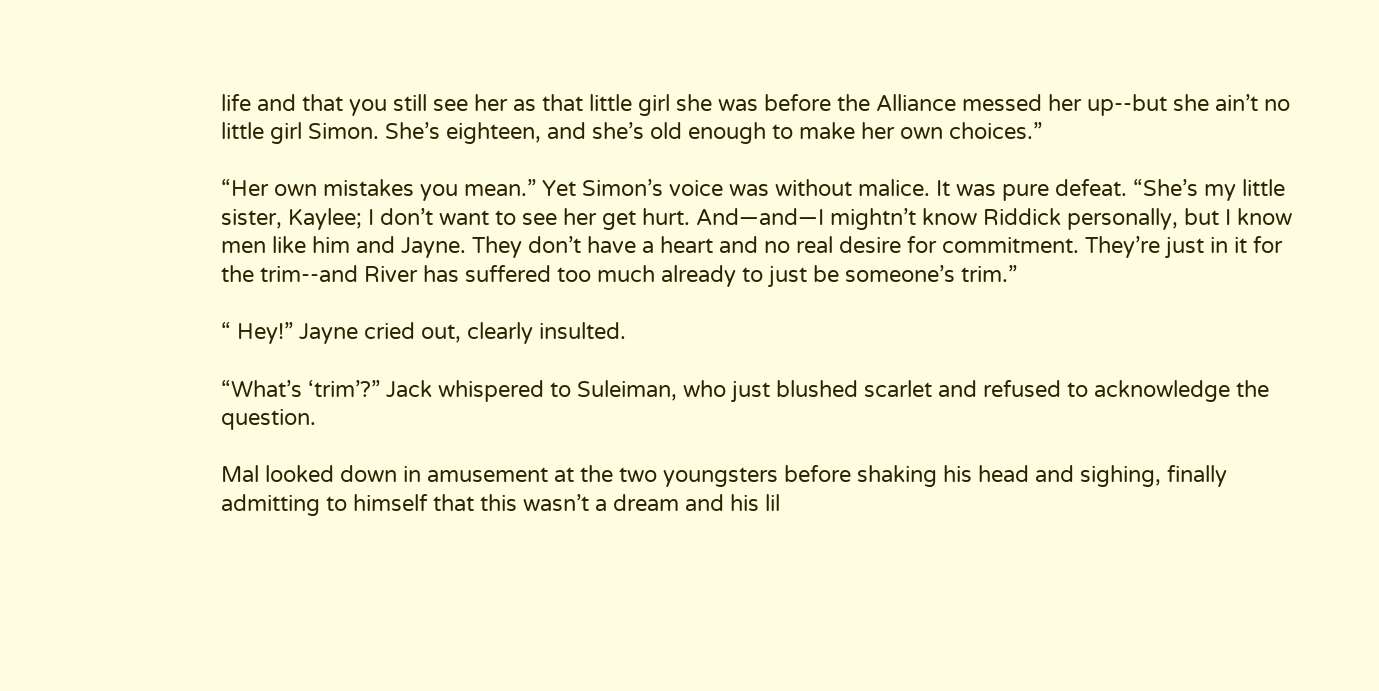life and that you still see her as that little girl she was before the Alliance messed her up--but she ain’t no little girl Simon. She’s eighteen, and she’s old enough to make her own choices.”

“Her own mistakes you mean.” Yet Simon’s voice was without malice. It was pure defeat. “She’s my little sister, Kaylee; I don’t want to see her get hurt. And—and—I mightn’t know Riddick personally, but I know men like him and Jayne. They don’t have a heart and no real desire for commitment. They’re just in it for the trim--and River has suffered too much already to just be someone’s trim.”

“ Hey!” Jayne cried out, clearly insulted.

“What’s ‘trim’?” Jack whispered to Suleiman, who just blushed scarlet and refused to acknowledge the question.

Mal looked down in amusement at the two youngsters before shaking his head and sighing, finally admitting to himself that this wasn’t a dream and his lil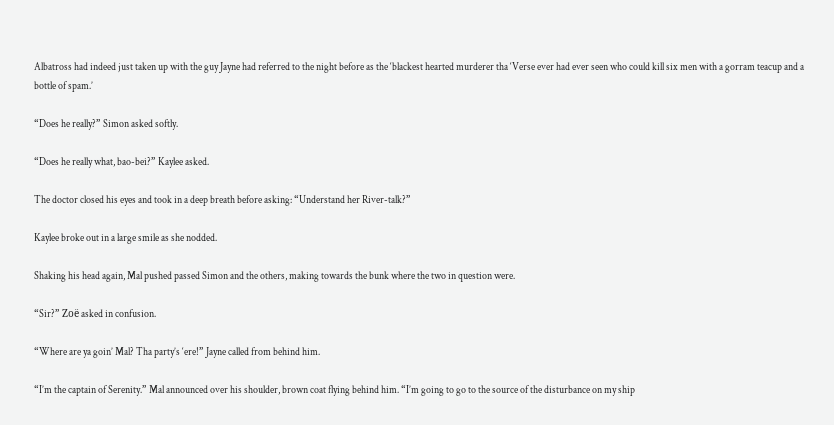Albatross had indeed just taken up with the guy Jayne had referred to the night before as the ‘blackest hearted murderer tha ‘Verse ever had ever seen who could kill six men with a gorram teacup and a bottle of spam.’

“Does he really?” Simon asked softly.

“Does he really what, bao-bei?” Kaylee asked.

The doctor closed his eyes and took in a deep breath before asking: “Understand her River-talk?”

Kaylee broke out in a large smile as she nodded.

Shaking his head again, Mal pushed passed Simon and the others, making towards the bunk where the two in question were.

“Sir?” Zoë asked in confusion.

“Where are ya goin’ Mal? Tha party’s ‘ere!” Jayne called from behind him.

“I’m the captain of Serenity.” Mal announced over his shoulder, brown coat flying behind him. “I’m going to go to the source of the disturbance on my ship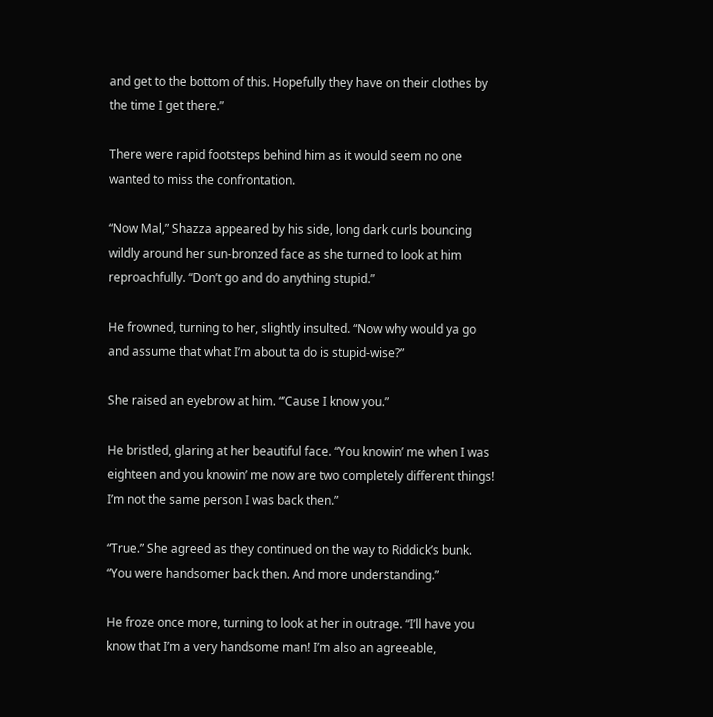and get to the bottom of this. Hopefully they have on their clothes by the time I get there.”

There were rapid footsteps behind him as it would seem no one wanted to miss the confrontation.

“Now Mal,” Shazza appeared by his side, long dark curls bouncing wildly around her sun-bronzed face as she turned to look at him reproachfully. “Don’t go and do anything stupid.”

He frowned, turning to her, slightly insulted. “Now why would ya go and assume that what I’m about ta do is stupid-wise?”

She raised an eyebrow at him. “’Cause I know you.”

He bristled, glaring at her beautiful face. “You knowin’ me when I was eighteen and you knowin’ me now are two completely different things! I’m not the same person I was back then.”

“True.” She agreed as they continued on the way to Riddick’s bunk. “You were handsomer back then. And more understanding.”

He froze once more, turning to look at her in outrage. “I’ll have you know that I’m a very handsome man! I’m also an agreeable,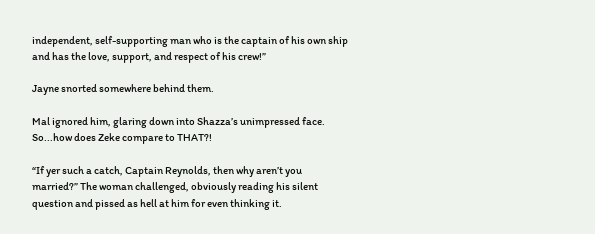independent, self-supporting man who is the captain of his own ship and has the love, support, and respect of his crew!”

Jayne snorted somewhere behind them.

Mal ignored him, glaring down into Shazza’s unimpressed face. So...how does Zeke compare to THAT?!

“If yer such a catch, Captain Reynolds, then why aren’t you married?” The woman challenged, obviously reading his silent question and pissed as hell at him for even thinking it.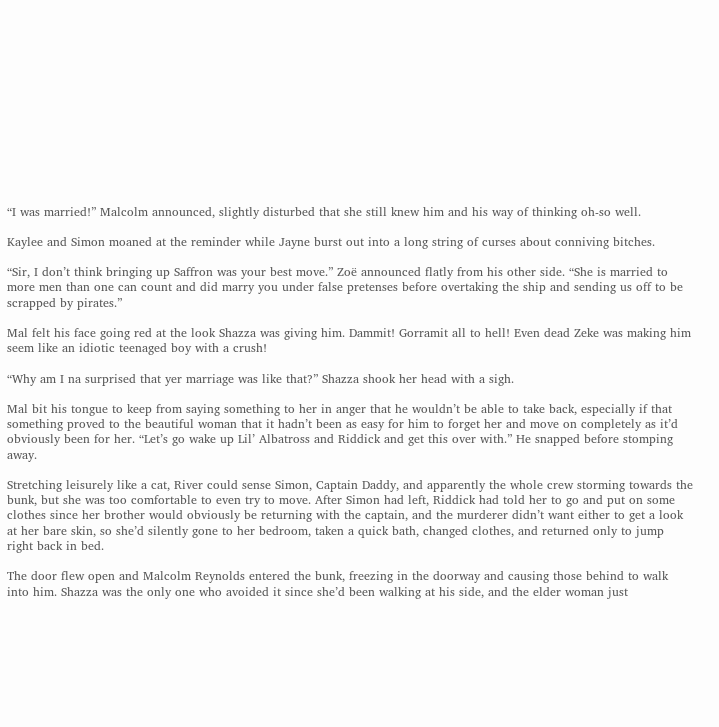“I was married!” Malcolm announced, slightly disturbed that she still knew him and his way of thinking oh-so well.

Kaylee and Simon moaned at the reminder while Jayne burst out into a long string of curses about conniving bitches.

“Sir, I don’t think bringing up Saffron was your best move.” Zoë announced flatly from his other side. “She is married to more men than one can count and did marry you under false pretenses before overtaking the ship and sending us off to be scrapped by pirates.”

Mal felt his face going red at the look Shazza was giving him. Dammit! Gorramit all to hell! Even dead Zeke was making him seem like an idiotic teenaged boy with a crush!

“Why am I na surprised that yer marriage was like that?” Shazza shook her head with a sigh.

Mal bit his tongue to keep from saying something to her in anger that he wouldn’t be able to take back, especially if that something proved to the beautiful woman that it hadn’t been as easy for him to forget her and move on completely as it’d obviously been for her. “Let’s go wake up Lil’ Albatross and Riddick and get this over with.” He snapped before stomping away.

Stretching leisurely like a cat, River could sense Simon, Captain Daddy, and apparently the whole crew storming towards the bunk, but she was too comfortable to even try to move. After Simon had left, Riddick had told her to go and put on some clothes since her brother would obviously be returning with the captain, and the murderer didn’t want either to get a look at her bare skin, so she’d silently gone to her bedroom, taken a quick bath, changed clothes, and returned only to jump right back in bed.

The door flew open and Malcolm Reynolds entered the bunk, freezing in the doorway and causing those behind to walk into him. Shazza was the only one who avoided it since she’d been walking at his side, and the elder woman just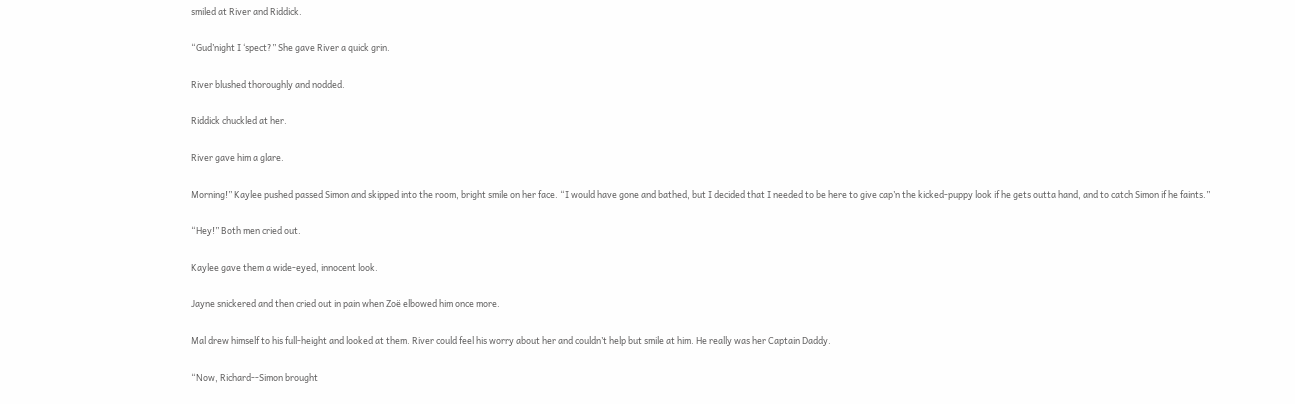smiled at River and Riddick.

“Gud’night I ‘spect?” She gave River a quick grin.

River blushed thoroughly and nodded.

Riddick chuckled at her.

River gave him a glare.

Morning!” Kaylee pushed passed Simon and skipped into the room, bright smile on her face. “I would have gone and bathed, but I decided that I needed to be here to give cap’n the kicked-puppy look if he gets outta hand, and to catch Simon if he faints.”

“Hey!” Both men cried out.

Kaylee gave them a wide-eyed, innocent look.

Jayne snickered and then cried out in pain when Zoë elbowed him once more.

Mal drew himself to his full-height and looked at them. River could feel his worry about her and couldn’t help but smile at him. He really was her Captain Daddy.

“Now, Richard--Simon brought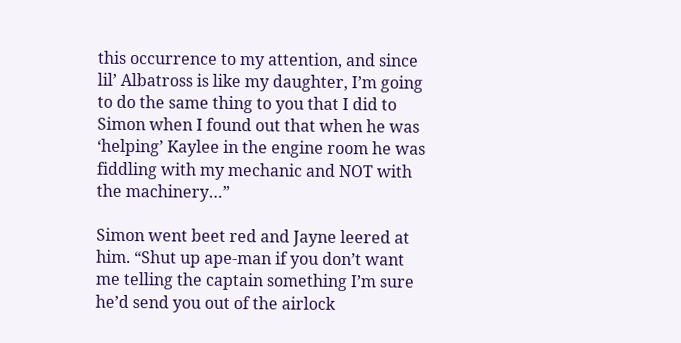this occurrence to my attention, and since lil’ Albatross is like my daughter, I’m going to do the same thing to you that I did to Simon when I found out that when he was ‘helping’ Kaylee in the engine room he was fiddling with my mechanic and NOT with the machinery…”

Simon went beet red and Jayne leered at him. “Shut up ape-man if you don’t want me telling the captain something I’m sure he’d send you out of the airlock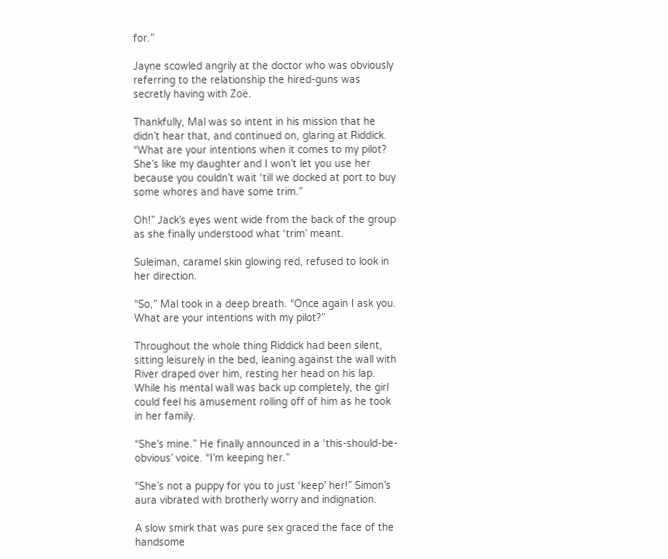for.”

Jayne scowled angrily at the doctor who was obviously referring to the relationship the hired-guns was secretly having with Zoë.

Thankfully, Mal was so intent in his mission that he didn’t hear that, and continued on, glaring at Riddick. “What are your intentions when it comes to my pilot? She’s like my daughter and I won’t let you use her because you couldn’t wait ‘till we docked at port to buy some whores and have some trim.”

Oh!” Jack’s eyes went wide from the back of the group as she finally understood what ‘trim’ meant.

Suleiman, caramel skin glowing red, refused to look in her direction.

“So,” Mal took in a deep breath. “Once again I ask you. What are your intentions with my pilot?”

Throughout the whole thing Riddick had been silent, sitting leisurely in the bed, leaning against the wall with River draped over him, resting her head on his lap. While his mental wall was back up completely, the girl could feel his amusement rolling off of him as he took in her family.

“She’s mine.” He finally announced in a ‘this-should-be-obvious’ voice. “I’m keeping her.”

“She’s not a puppy for you to just ‘keep’ her!” Simon’s aura vibrated with brotherly worry and indignation.

A slow smirk that was pure sex graced the face of the handsome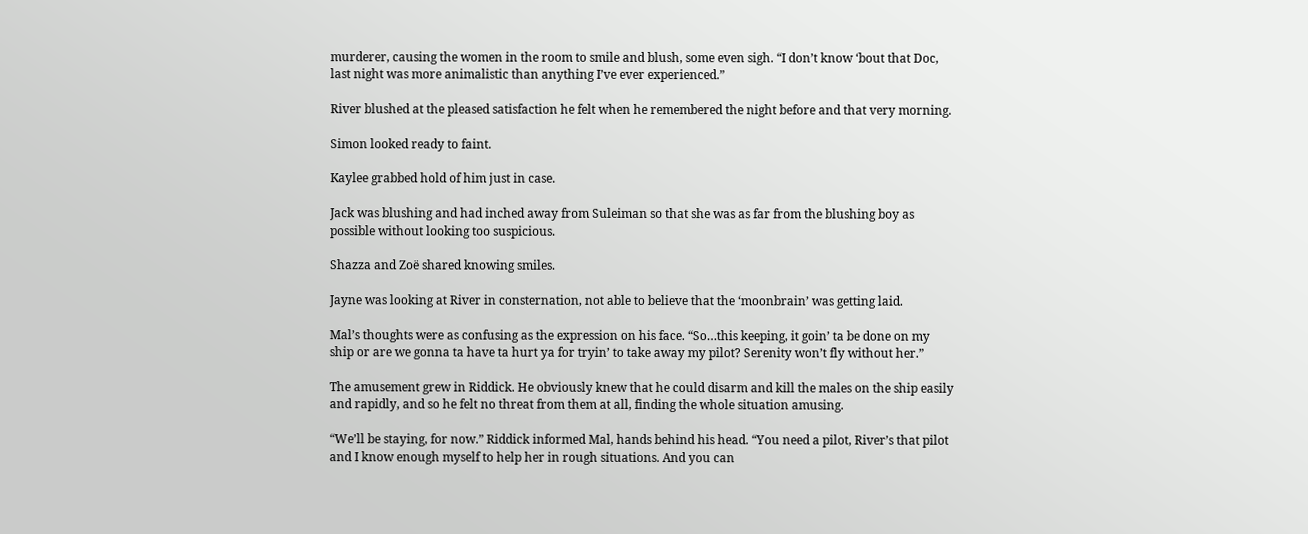murderer, causing the women in the room to smile and blush, some even sigh. “I don’t know ‘bout that Doc, last night was more animalistic than anything I’ve ever experienced.”

River blushed at the pleased satisfaction he felt when he remembered the night before and that very morning.

Simon looked ready to faint.

Kaylee grabbed hold of him just in case.

Jack was blushing and had inched away from Suleiman so that she was as far from the blushing boy as possible without looking too suspicious.

Shazza and Zoë shared knowing smiles.

Jayne was looking at River in consternation, not able to believe that the ‘moonbrain’ was getting laid.

Mal’s thoughts were as confusing as the expression on his face. “So…this keeping, it goin’ ta be done on my ship or are we gonna ta have ta hurt ya for tryin’ to take away my pilot? Serenity won’t fly without her.”

The amusement grew in Riddick. He obviously knew that he could disarm and kill the males on the ship easily and rapidly, and so he felt no threat from them at all, finding the whole situation amusing.

“We’ll be staying, for now.” Riddick informed Mal, hands behind his head. “You need a pilot, River’s that pilot and I know enough myself to help her in rough situations. And you can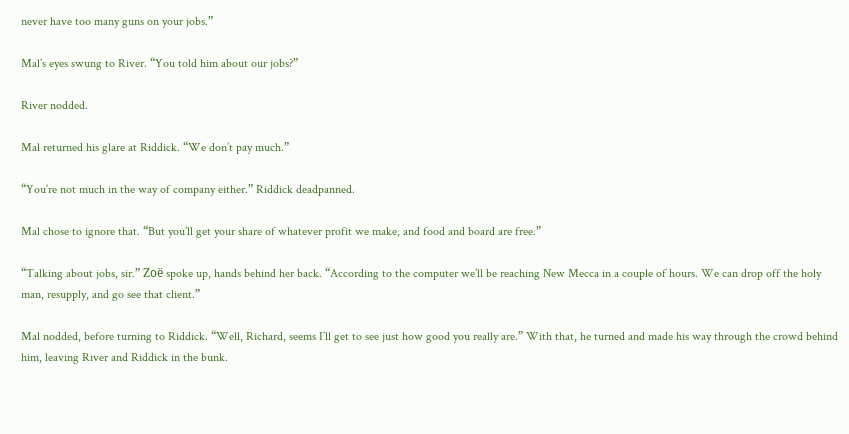never have too many guns on your jobs.”

Mal’s eyes swung to River. “You told him about our jobs?”

River nodded.

Mal returned his glare at Riddick. “We don’t pay much.”

“You’re not much in the way of company either.” Riddick deadpanned.

Mal chose to ignore that. “But you’ll get your share of whatever profit we make, and food and board are free.”

“Talking about jobs, sir.” Zoë spoke up, hands behind her back. “According to the computer we’ll be reaching New Mecca in a couple of hours. We can drop off the holy man, resupply, and go see that client.”

Mal nodded, before turning to Riddick. “Well, Richard, seems I’ll get to see just how good you really are.” With that, he turned and made his way through the crowd behind him, leaving River and Riddick in the bunk.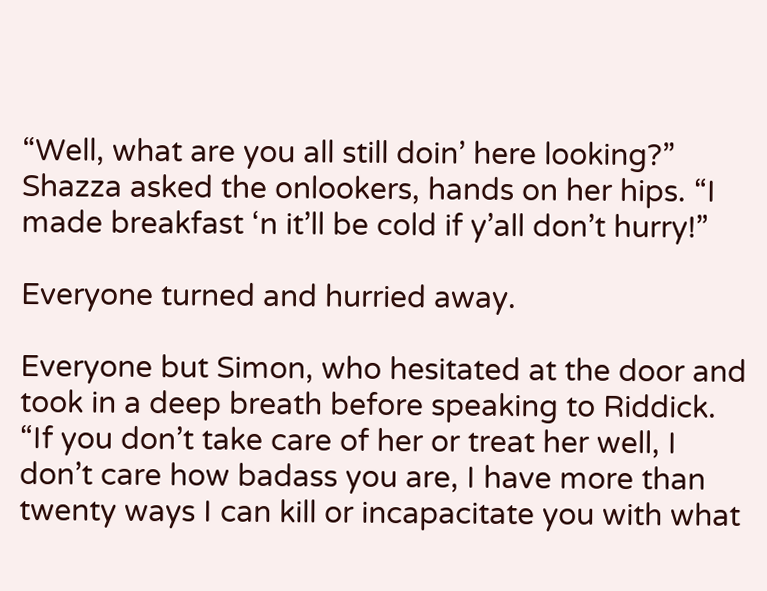“Well, what are you all still doin’ here looking?” Shazza asked the onlookers, hands on her hips. “I made breakfast ‘n it’ll be cold if y’all don’t hurry!”

Everyone turned and hurried away.

Everyone but Simon, who hesitated at the door and took in a deep breath before speaking to Riddick. “If you don’t take care of her or treat her well, I don’t care how badass you are, I have more than twenty ways I can kill or incapacitate you with what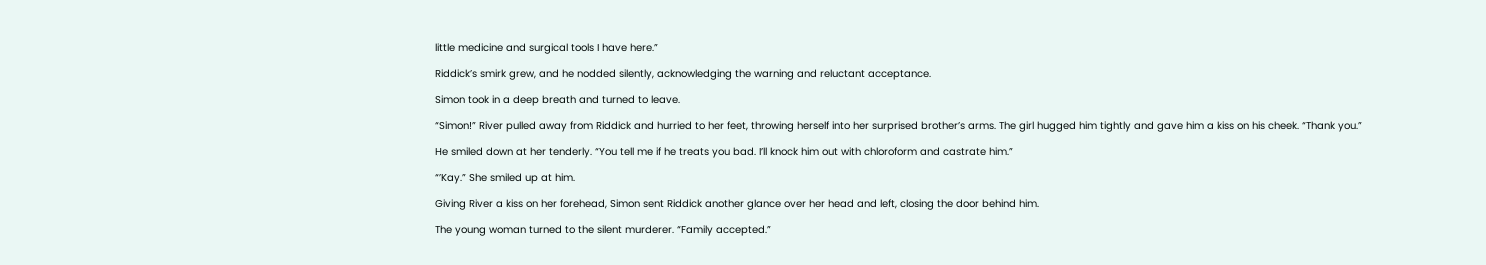little medicine and surgical tools I have here.”

Riddick’s smirk grew, and he nodded silently, acknowledging the warning and reluctant acceptance.

Simon took in a deep breath and turned to leave.

“Simon!” River pulled away from Riddick and hurried to her feet, throwing herself into her surprised brother’s arms. The girl hugged him tightly and gave him a kiss on his cheek. “Thank you.”

He smiled down at her tenderly. “You tell me if he treats you bad. I’ll knock him out with chloroform and castrate him.”

“’Kay.” She smiled up at him.

Giving River a kiss on her forehead, Simon sent Riddick another glance over her head and left, closing the door behind him.

The young woman turned to the silent murderer. “Family accepted.”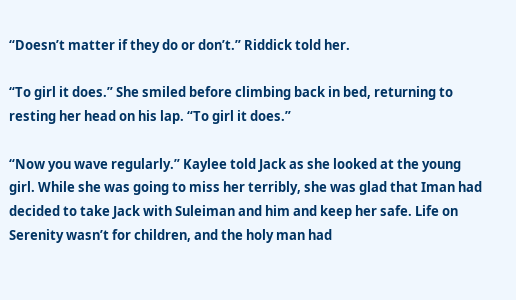“Doesn’t matter if they do or don’t.” Riddick told her.

“To girl it does.” She smiled before climbing back in bed, returning to resting her head on his lap. “To girl it does.”

“Now you wave regularly.” Kaylee told Jack as she looked at the young girl. While she was going to miss her terribly, she was glad that Iman had decided to take Jack with Suleiman and him and keep her safe. Life on Serenity wasn’t for children, and the holy man had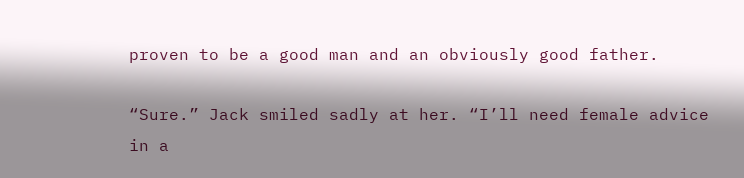proven to be a good man and an obviously good father.

“Sure.” Jack smiled sadly at her. “I’ll need female advice in a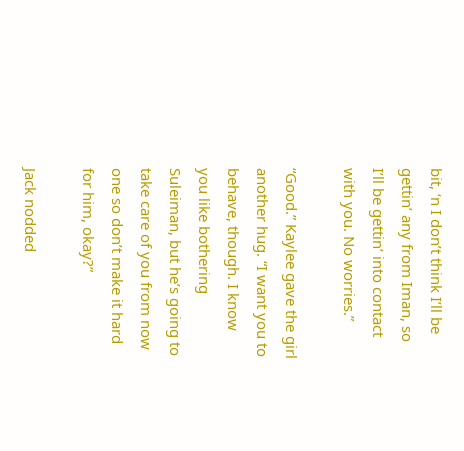bit, ‘n I don’t think I’ll be gettin’ any from Iman, so I’ll be gettin’ into contact with you. No worries.”

“Good.” Kaylee gave the girl another hug. “I want you to behave, though. I know you like bothering Suleiman, but he’s going to take care of you from now one so don’t make it hard for him, okay?”

Jack nodded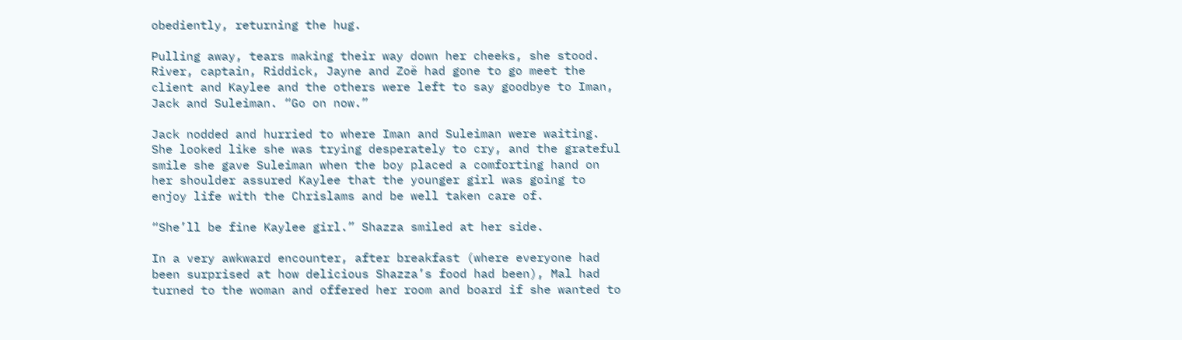obediently, returning the hug.

Pulling away, tears making their way down her cheeks, she stood. River, captain, Riddick, Jayne and Zoë had gone to go meet the client and Kaylee and the others were left to say goodbye to Iman, Jack and Suleiman. “Go on now.”

Jack nodded and hurried to where Iman and Suleiman were waiting. She looked like she was trying desperately to cry, and the grateful smile she gave Suleiman when the boy placed a comforting hand on her shoulder assured Kaylee that the younger girl was going to enjoy life with the Chrislams and be well taken care of.

“She’ll be fine Kaylee girl.” Shazza smiled at her side.

In a very awkward encounter, after breakfast (where everyone had been surprised at how delicious Shazza’s food had been), Mal had turned to the woman and offered her room and board if she wanted to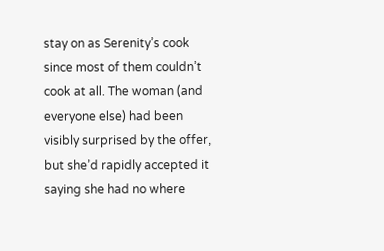stay on as Serenity’s cook since most of them couldn’t cook at all. The woman (and everyone else) had been visibly surprised by the offer, but she’d rapidly accepted it saying she had no where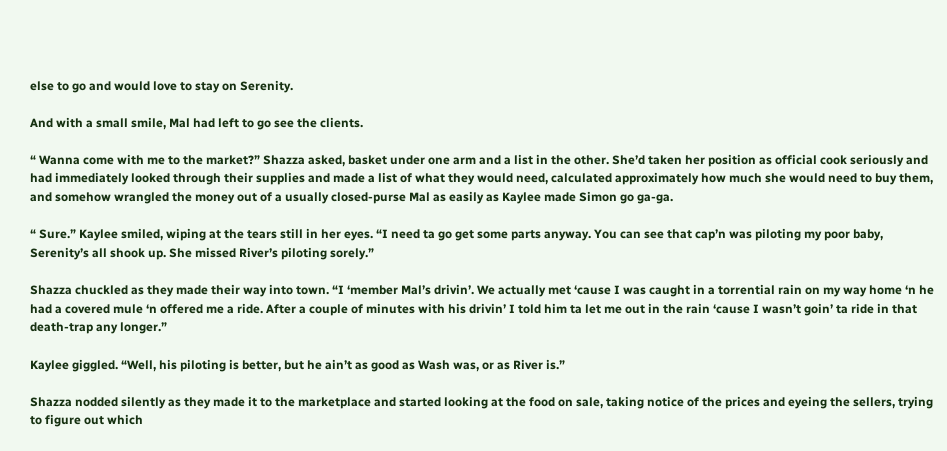else to go and would love to stay on Serenity.

And with a small smile, Mal had left to go see the clients.

“ Wanna come with me to the market?” Shazza asked, basket under one arm and a list in the other. She’d taken her position as official cook seriously and had immediately looked through their supplies and made a list of what they would need, calculated approximately how much she would need to buy them, and somehow wrangled the money out of a usually closed-purse Mal as easily as Kaylee made Simon go ga-ga.

“ Sure.” Kaylee smiled, wiping at the tears still in her eyes. “I need ta go get some parts anyway. You can see that cap’n was piloting my poor baby, Serenity’s all shook up. She missed River’s piloting sorely.”

Shazza chuckled as they made their way into town. “I ‘member Mal’s drivin’. We actually met ‘cause I was caught in a torrential rain on my way home ‘n he had a covered mule ‘n offered me a ride. After a couple of minutes with his drivin’ I told him ta let me out in the rain ‘cause I wasn’t goin’ ta ride in that death-trap any longer.”

Kaylee giggled. “Well, his piloting is better, but he ain’t as good as Wash was, or as River is.”

Shazza nodded silently as they made it to the marketplace and started looking at the food on sale, taking notice of the prices and eyeing the sellers, trying to figure out which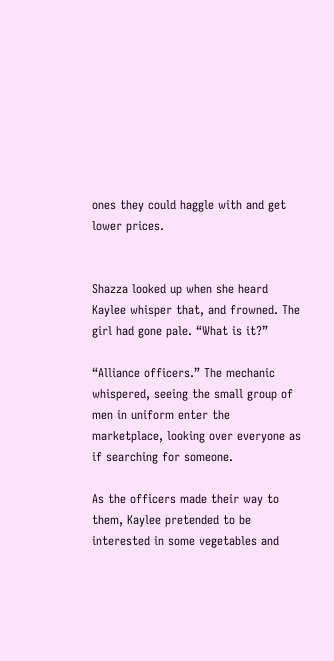ones they could haggle with and get lower prices.


Shazza looked up when she heard Kaylee whisper that, and frowned. The girl had gone pale. “What is it?”

“Alliance officers.” The mechanic whispered, seeing the small group of men in uniform enter the marketplace, looking over everyone as if searching for someone.

As the officers made their way to them, Kaylee pretended to be interested in some vegetables and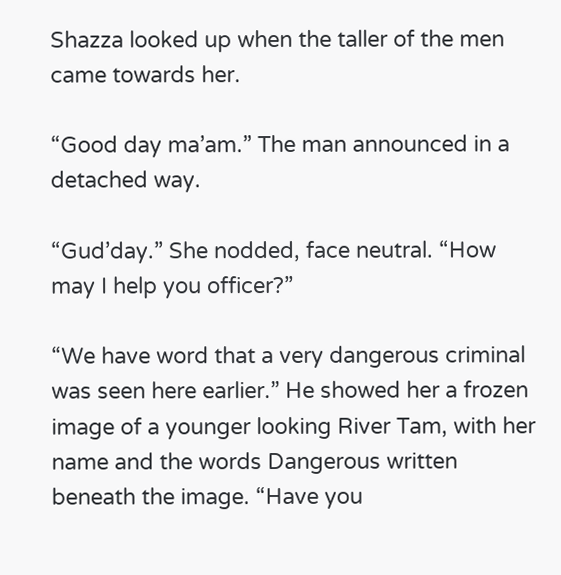Shazza looked up when the taller of the men came towards her.

“Good day ma’am.” The man announced in a detached way.

“Gud’day.” She nodded, face neutral. “How may I help you officer?”

“We have word that a very dangerous criminal was seen here earlier.” He showed her a frozen image of a younger looking River Tam, with her name and the words Dangerous written beneath the image. “Have you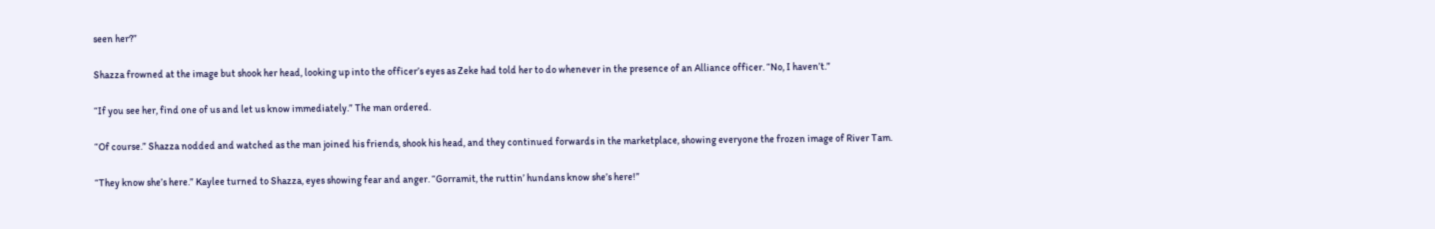seen her?”

Shazza frowned at the image but shook her head, looking up into the officer’s eyes as Zeke had told her to do whenever in the presence of an Alliance officer. “No, I haven’t.”

“If you see her, find one of us and let us know immediately.” The man ordered.

“Of course.” Shazza nodded and watched as the man joined his friends, shook his head, and they continued forwards in the marketplace, showing everyone the frozen image of River Tam.

“They know she’s here.” Kaylee turned to Shazza, eyes showing fear and anger. “Gorramit, the ruttin’ hundans know she’s here!”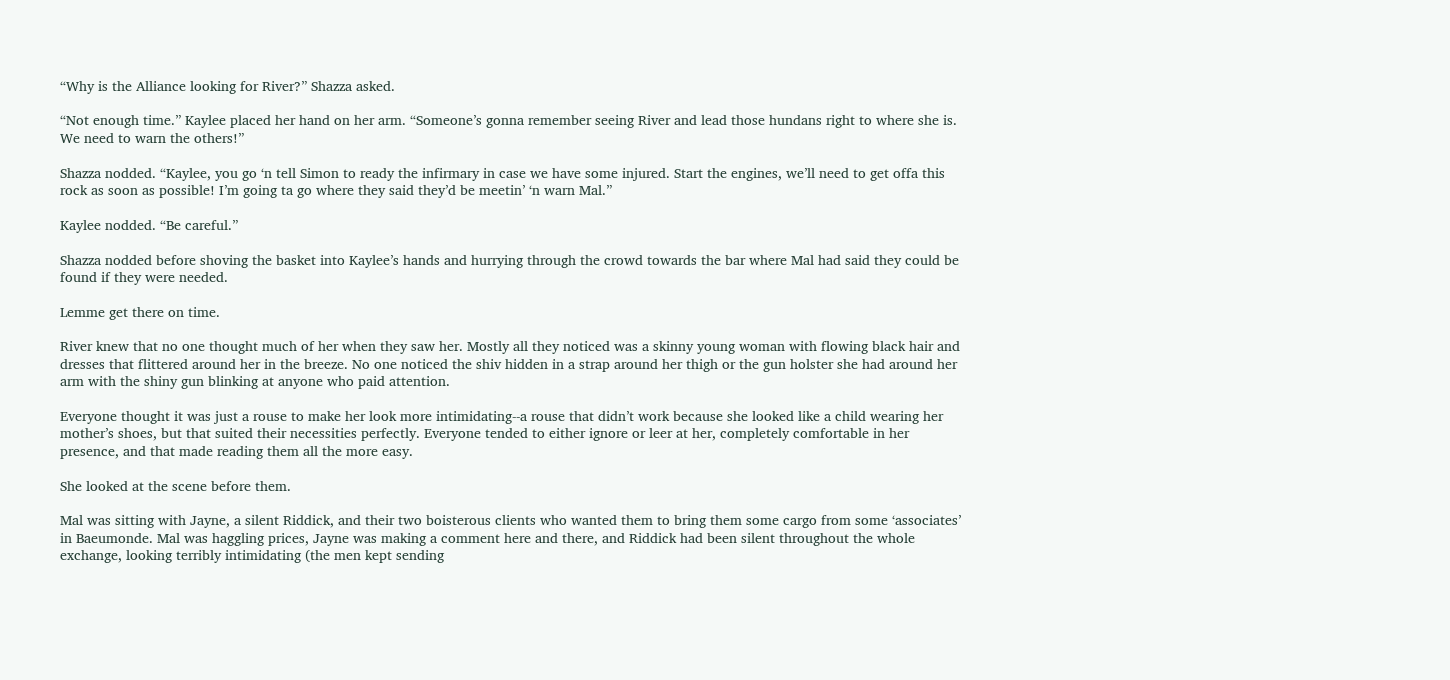“Why is the Alliance looking for River?” Shazza asked.

“Not enough time.” Kaylee placed her hand on her arm. “Someone’s gonna remember seeing River and lead those hundans right to where she is. We need to warn the others!”

Shazza nodded. “Kaylee, you go ‘n tell Simon to ready the infirmary in case we have some injured. Start the engines, we’ll need to get offa this rock as soon as possible! I’m going ta go where they said they’d be meetin’ ‘n warn Mal.”

Kaylee nodded. “Be careful.”

Shazza nodded before shoving the basket into Kaylee’s hands and hurrying through the crowd towards the bar where Mal had said they could be found if they were needed.

Lemme get there on time.

River knew that no one thought much of her when they saw her. Mostly all they noticed was a skinny young woman with flowing black hair and dresses that flittered around her in the breeze. No one noticed the shiv hidden in a strap around her thigh or the gun holster she had around her arm with the shiny gun blinking at anyone who paid attention.

Everyone thought it was just a rouse to make her look more intimidating--a rouse that didn’t work because she looked like a child wearing her mother’s shoes, but that suited their necessities perfectly. Everyone tended to either ignore or leer at her, completely comfortable in her presence, and that made reading them all the more easy.

She looked at the scene before them.

Mal was sitting with Jayne, a silent Riddick, and their two boisterous clients who wanted them to bring them some cargo from some ‘associates’ in Baeumonde. Mal was haggling prices, Jayne was making a comment here and there, and Riddick had been silent throughout the whole exchange, looking terribly intimidating (the men kept sending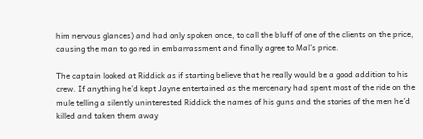him nervous glances) and had only spoken once, to call the bluff of one of the clients on the price, causing the man to go red in embarrassment and finally agree to Mal’s price.

The captain looked at Riddick as if starting believe that he really would be a good addition to his crew. If anything he’d kept Jayne entertained as the mercenary had spent most of the ride on the mule telling a silently uninterested Riddick the names of his guns and the stories of the men he’d killed and taken them away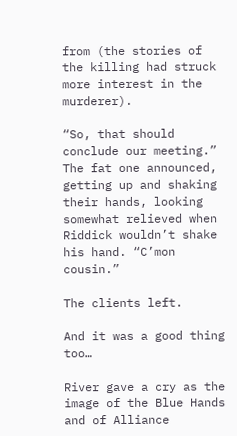from (the stories of the killing had struck more interest in the murderer).

“So, that should conclude our meeting.” The fat one announced, getting up and shaking their hands, looking somewhat relieved when Riddick wouldn’t shake his hand. “C’mon cousin.”

The clients left.

And it was a good thing too…

River gave a cry as the image of the Blue Hands and of Alliance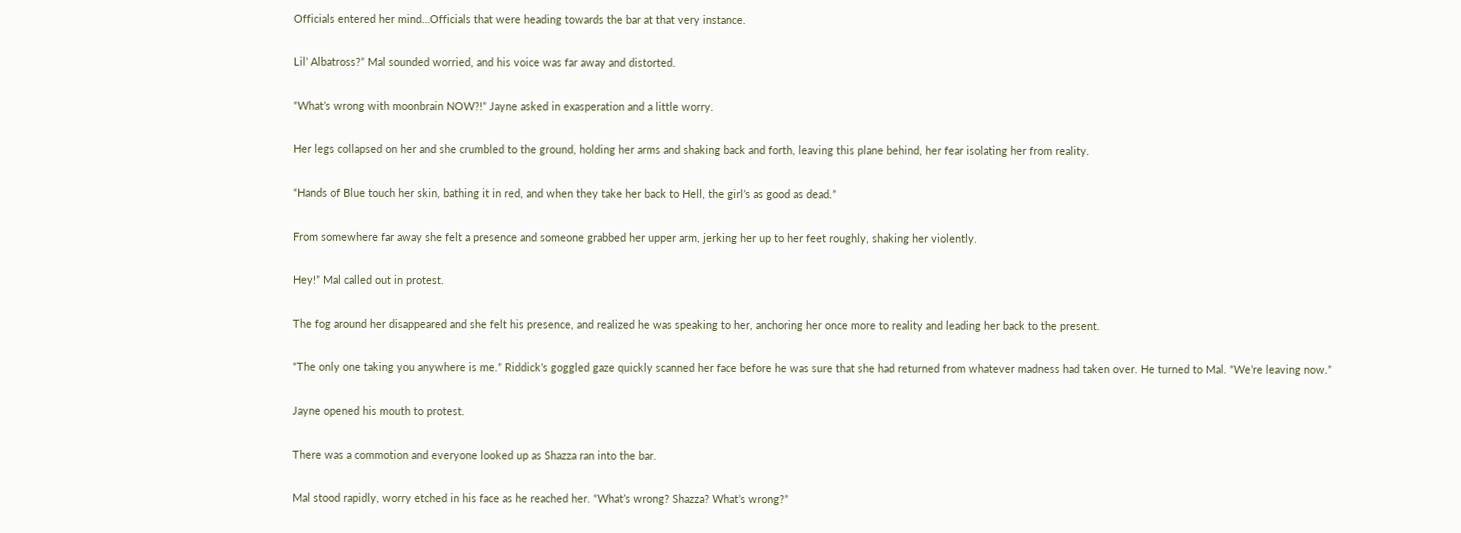Officials entered her mind…Officials that were heading towards the bar at that very instance.

Lil’ Albatross?” Mal sounded worried, and his voice was far away and distorted.

“What’s wrong with moonbrain NOW?!” Jayne asked in exasperation and a little worry.

Her legs collapsed on her and she crumbled to the ground, holding her arms and shaking back and forth, leaving this plane behind, her fear isolating her from reality.

“Hands of Blue touch her skin, bathing it in red, and when they take her back to Hell, the girl’s as good as dead.”

From somewhere far away she felt a presence and someone grabbed her upper arm, jerking her up to her feet roughly, shaking her violently.

Hey!” Mal called out in protest.

The fog around her disappeared and she felt his presence, and realized he was speaking to her, anchoring her once more to reality and leading her back to the present.

“The only one taking you anywhere is me.” Riddick’s goggled gaze quickly scanned her face before he was sure that she had returned from whatever madness had taken over. He turned to Mal. “We’re leaving now.”

Jayne opened his mouth to protest.

There was a commotion and everyone looked up as Shazza ran into the bar.

Mal stood rapidly, worry etched in his face as he reached her. “What’s wrong? Shazza? What’s wrong?”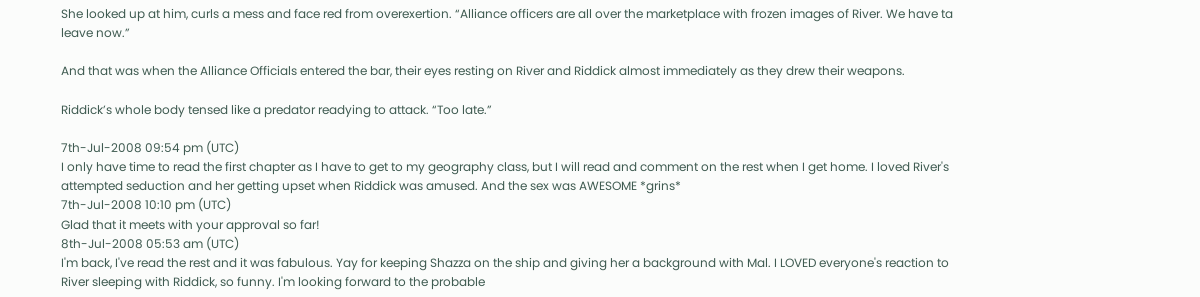She looked up at him, curls a mess and face red from overexertion. “Alliance officers are all over the marketplace with frozen images of River. We have ta leave now.”

And that was when the Alliance Officials entered the bar, their eyes resting on River and Riddick almost immediately as they drew their weapons.

Riddick’s whole body tensed like a predator readying to attack. “Too late.”

7th-Jul-2008 09:54 pm (UTC)
I only have time to read the first chapter as I have to get to my geography class, but I will read and comment on the rest when I get home. I loved River's attempted seduction and her getting upset when Riddick was amused. And the sex was AWESOME *grins*
7th-Jul-2008 10:10 pm (UTC)
Glad that it meets with your approval so far!
8th-Jul-2008 05:53 am (UTC)
I'm back, I've read the rest and it was fabulous. Yay for keeping Shazza on the ship and giving her a background with Mal. I LOVED everyone's reaction to River sleeping with Riddick, so funny. I'm looking forward to the probable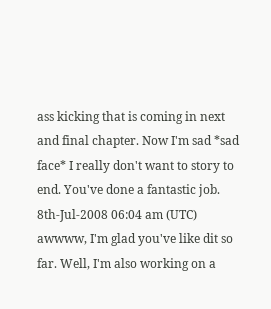ass kicking that is coming in next and final chapter. Now I'm sad *sad face* I really don't want to story to end. You've done a fantastic job.
8th-Jul-2008 06:04 am (UTC)
awwww, I'm glad you've like dit so far. Well, I'm also working on a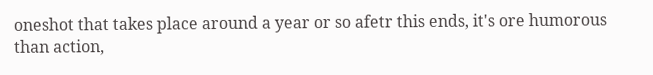oneshot that takes place around a year or so afetr this ends, it's ore humorous than action,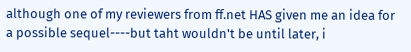although one of my reviewers from ff.net HAS given me an idea for a possible sequel----but taht wouldn't be until later, i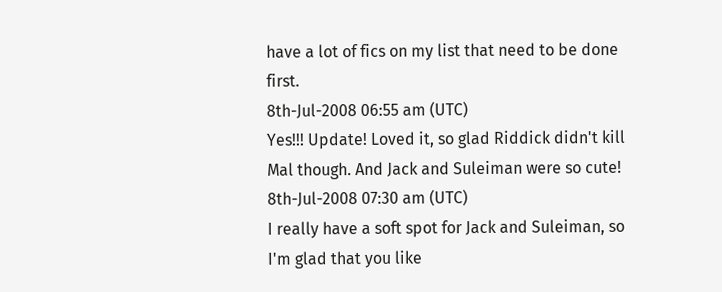have a lot of fics on my list that need to be done first.
8th-Jul-2008 06:55 am (UTC)
Yes!!! Update! Loved it, so glad Riddick didn't kill Mal though. And Jack and Suleiman were so cute!
8th-Jul-2008 07:30 am (UTC)
I really have a soft spot for Jack and Suleiman, so I'm glad that you like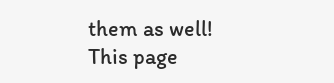them as well!
This page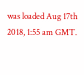was loaded Aug 17th 2018, 1:55 am GMT.